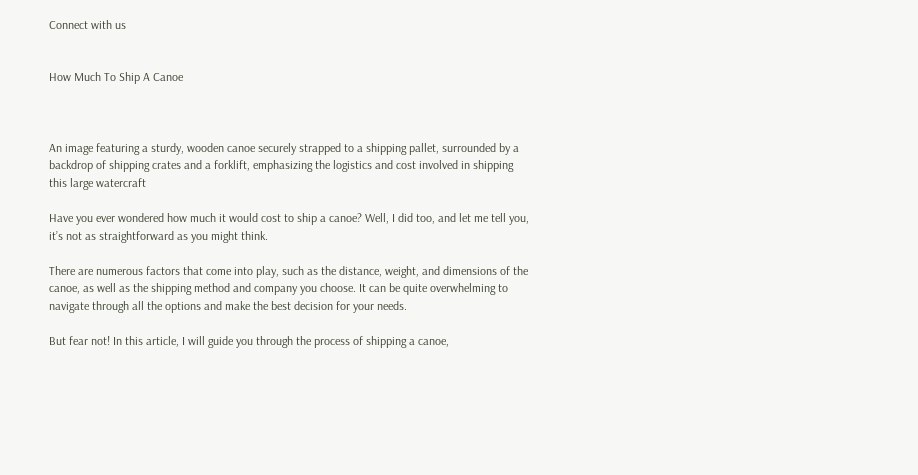Connect with us


How Much To Ship A Canoe



An image featuring a sturdy, wooden canoe securely strapped to a shipping pallet, surrounded by a backdrop of shipping crates and a forklift, emphasizing the logistics and cost involved in shipping this large watercraft

Have you ever wondered how much it would cost to ship a canoe? Well, I did too, and let me tell you, it’s not as straightforward as you might think.

There are numerous factors that come into play, such as the distance, weight, and dimensions of the canoe, as well as the shipping method and company you choose. It can be quite overwhelming to navigate through all the options and make the best decision for your needs.

But fear not! In this article, I will guide you through the process of shipping a canoe,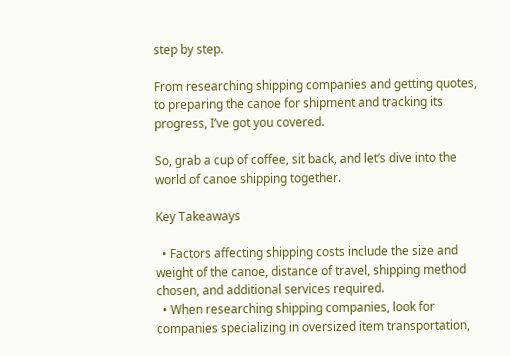step by step.

From researching shipping companies and getting quotes, to preparing the canoe for shipment and tracking its progress, I’ve got you covered.

So, grab a cup of coffee, sit back, and let’s dive into the world of canoe shipping together.

Key Takeaways

  • Factors affecting shipping costs include the size and weight of the canoe, distance of travel, shipping method chosen, and additional services required.
  • When researching shipping companies, look for companies specializing in oversized item transportation,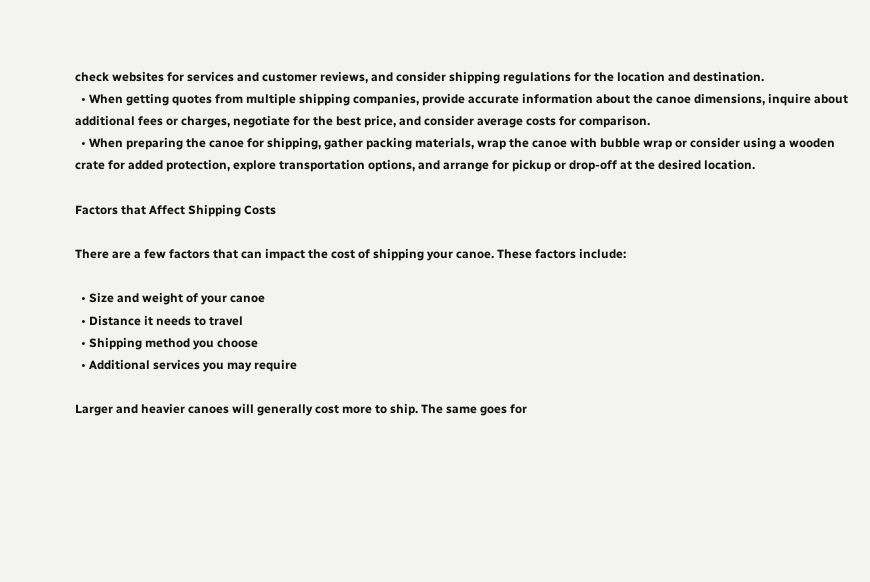check websites for services and customer reviews, and consider shipping regulations for the location and destination.
  • When getting quotes from multiple shipping companies, provide accurate information about the canoe dimensions, inquire about additional fees or charges, negotiate for the best price, and consider average costs for comparison.
  • When preparing the canoe for shipping, gather packing materials, wrap the canoe with bubble wrap or consider using a wooden crate for added protection, explore transportation options, and arrange for pickup or drop-off at the desired location.

Factors that Affect Shipping Costs

There are a few factors that can impact the cost of shipping your canoe. These factors include:

  • Size and weight of your canoe
  • Distance it needs to travel
  • Shipping method you choose
  • Additional services you may require

Larger and heavier canoes will generally cost more to ship. The same goes for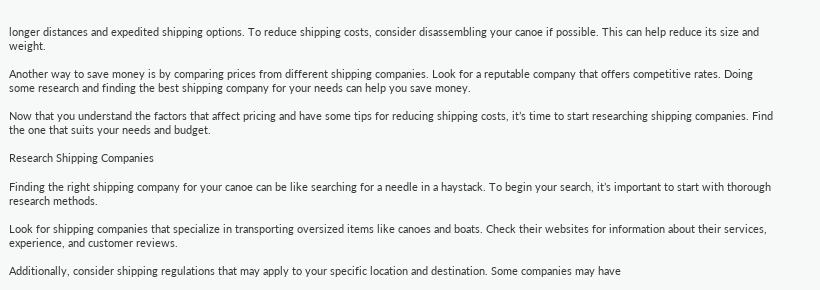longer distances and expedited shipping options. To reduce shipping costs, consider disassembling your canoe if possible. This can help reduce its size and weight.

Another way to save money is by comparing prices from different shipping companies. Look for a reputable company that offers competitive rates. Doing some research and finding the best shipping company for your needs can help you save money.

Now that you understand the factors that affect pricing and have some tips for reducing shipping costs, it’s time to start researching shipping companies. Find the one that suits your needs and budget.

Research Shipping Companies

Finding the right shipping company for your canoe can be like searching for a needle in a haystack. To begin your search, it’s important to start with thorough research methods.

Look for shipping companies that specialize in transporting oversized items like canoes and boats. Check their websites for information about their services, experience, and customer reviews.

Additionally, consider shipping regulations that may apply to your specific location and destination. Some companies may have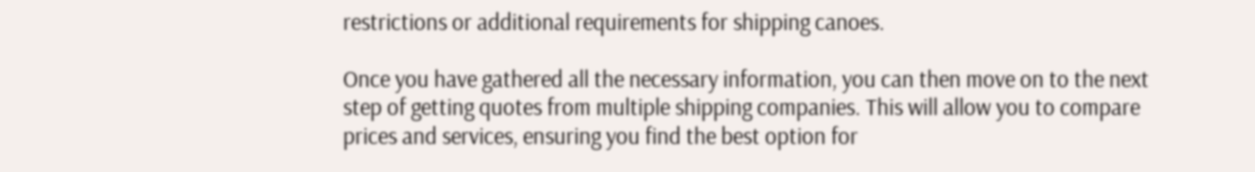restrictions or additional requirements for shipping canoes.

Once you have gathered all the necessary information, you can then move on to the next step of getting quotes from multiple shipping companies. This will allow you to compare prices and services, ensuring you find the best option for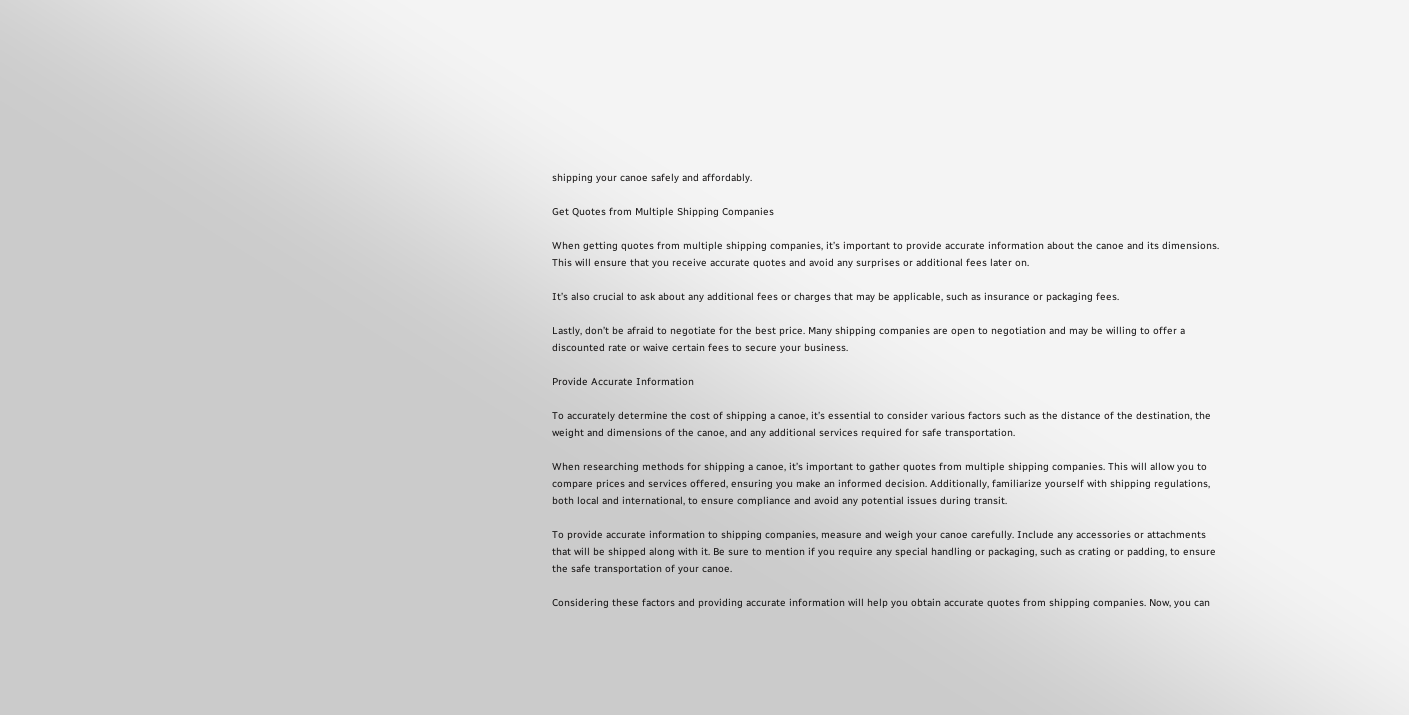shipping your canoe safely and affordably.

Get Quotes from Multiple Shipping Companies

When getting quotes from multiple shipping companies, it’s important to provide accurate information about the canoe and its dimensions. This will ensure that you receive accurate quotes and avoid any surprises or additional fees later on.

It’s also crucial to ask about any additional fees or charges that may be applicable, such as insurance or packaging fees.

Lastly, don’t be afraid to negotiate for the best price. Many shipping companies are open to negotiation and may be willing to offer a discounted rate or waive certain fees to secure your business.

Provide Accurate Information

To accurately determine the cost of shipping a canoe, it’s essential to consider various factors such as the distance of the destination, the weight and dimensions of the canoe, and any additional services required for safe transportation.

When researching methods for shipping a canoe, it’s important to gather quotes from multiple shipping companies. This will allow you to compare prices and services offered, ensuring you make an informed decision. Additionally, familiarize yourself with shipping regulations, both local and international, to ensure compliance and avoid any potential issues during transit.

To provide accurate information to shipping companies, measure and weigh your canoe carefully. Include any accessories or attachments that will be shipped along with it. Be sure to mention if you require any special handling or packaging, such as crating or padding, to ensure the safe transportation of your canoe.

Considering these factors and providing accurate information will help you obtain accurate quotes from shipping companies. Now, you can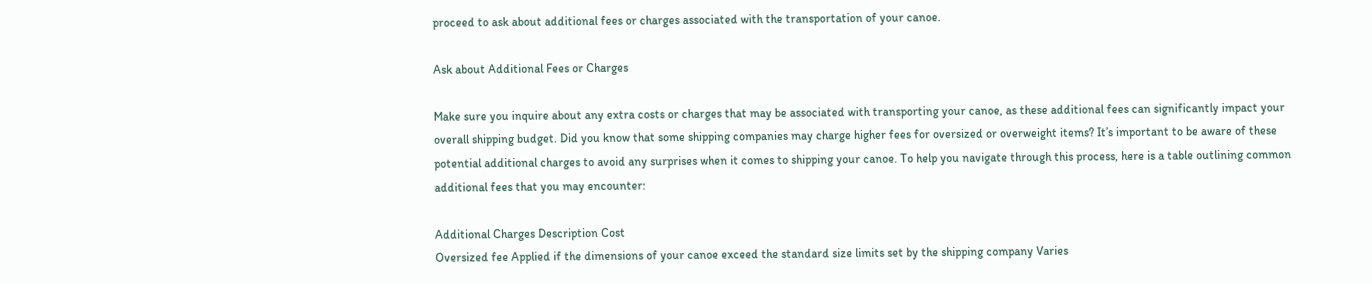proceed to ask about additional fees or charges associated with the transportation of your canoe.

Ask about Additional Fees or Charges

Make sure you inquire about any extra costs or charges that may be associated with transporting your canoe, as these additional fees can significantly impact your overall shipping budget. Did you know that some shipping companies may charge higher fees for oversized or overweight items? It’s important to be aware of these potential additional charges to avoid any surprises when it comes to shipping your canoe. To help you navigate through this process, here is a table outlining common additional fees that you may encounter:

Additional Charges Description Cost
Oversized fee Applied if the dimensions of your canoe exceed the standard size limits set by the shipping company Varies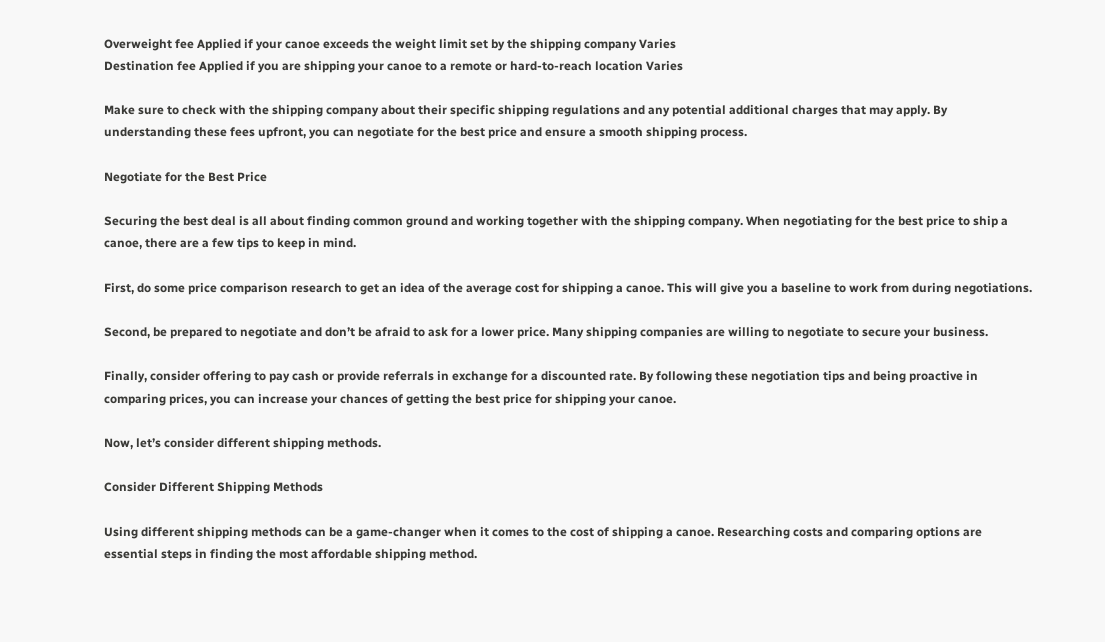Overweight fee Applied if your canoe exceeds the weight limit set by the shipping company Varies
Destination fee Applied if you are shipping your canoe to a remote or hard-to-reach location Varies

Make sure to check with the shipping company about their specific shipping regulations and any potential additional charges that may apply. By understanding these fees upfront, you can negotiate for the best price and ensure a smooth shipping process.

Negotiate for the Best Price

Securing the best deal is all about finding common ground and working together with the shipping company. When negotiating for the best price to ship a canoe, there are a few tips to keep in mind.

First, do some price comparison research to get an idea of the average cost for shipping a canoe. This will give you a baseline to work from during negotiations.

Second, be prepared to negotiate and don’t be afraid to ask for a lower price. Many shipping companies are willing to negotiate to secure your business.

Finally, consider offering to pay cash or provide referrals in exchange for a discounted rate. By following these negotiation tips and being proactive in comparing prices, you can increase your chances of getting the best price for shipping your canoe.

Now, let’s consider different shipping methods.

Consider Different Shipping Methods

Using different shipping methods can be a game-changer when it comes to the cost of shipping a canoe. Researching costs and comparing options are essential steps in finding the most affordable shipping method.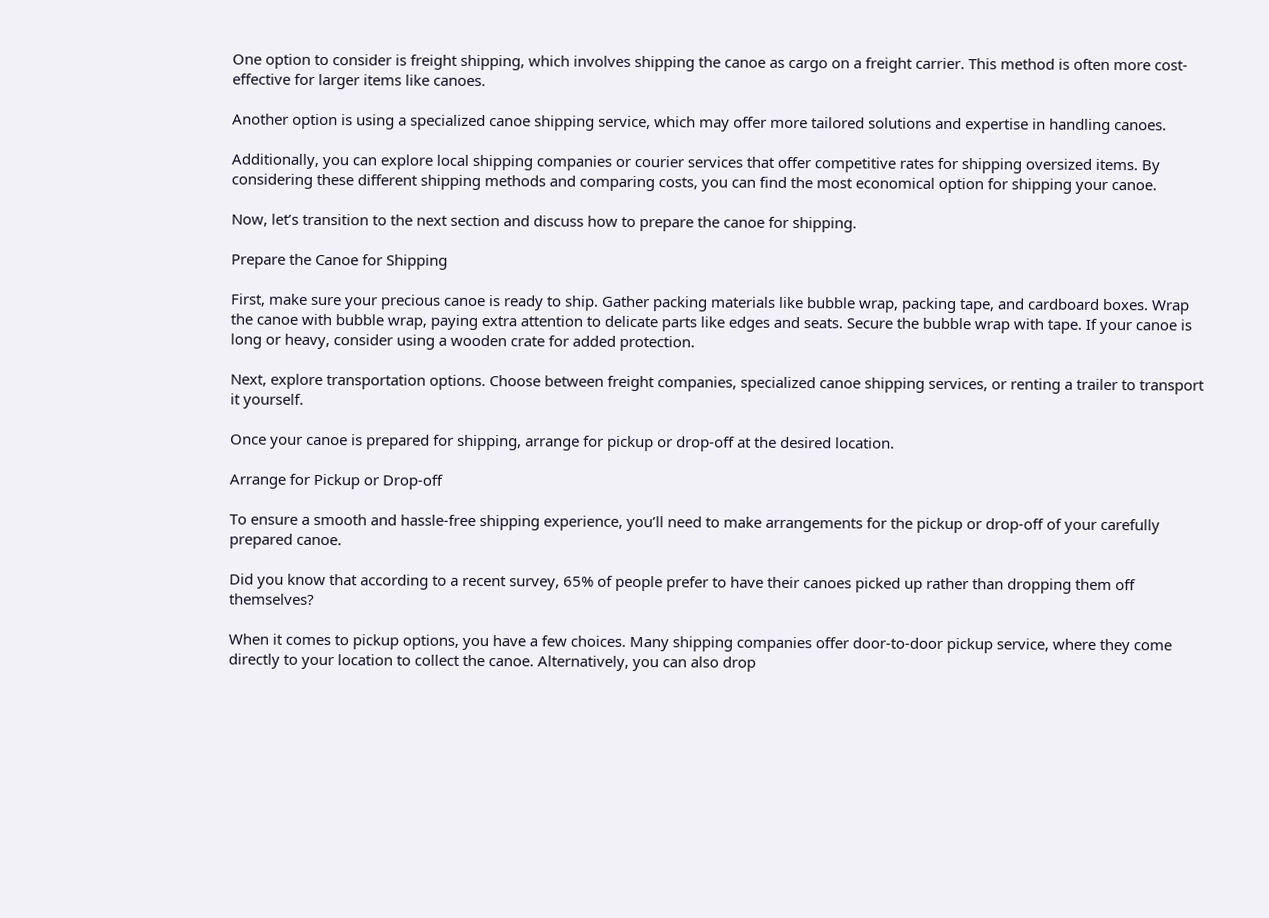One option to consider is freight shipping, which involves shipping the canoe as cargo on a freight carrier. This method is often more cost-effective for larger items like canoes.

Another option is using a specialized canoe shipping service, which may offer more tailored solutions and expertise in handling canoes.

Additionally, you can explore local shipping companies or courier services that offer competitive rates for shipping oversized items. By considering these different shipping methods and comparing costs, you can find the most economical option for shipping your canoe.

Now, let’s transition to the next section and discuss how to prepare the canoe for shipping.

Prepare the Canoe for Shipping

First, make sure your precious canoe is ready to ship. Gather packing materials like bubble wrap, packing tape, and cardboard boxes. Wrap the canoe with bubble wrap, paying extra attention to delicate parts like edges and seats. Secure the bubble wrap with tape. If your canoe is long or heavy, consider using a wooden crate for added protection.

Next, explore transportation options. Choose between freight companies, specialized canoe shipping services, or renting a trailer to transport it yourself.

Once your canoe is prepared for shipping, arrange for pickup or drop-off at the desired location.

Arrange for Pickup or Drop-off

To ensure a smooth and hassle-free shipping experience, you’ll need to make arrangements for the pickup or drop-off of your carefully prepared canoe.

Did you know that according to a recent survey, 65% of people prefer to have their canoes picked up rather than dropping them off themselves?

When it comes to pickup options, you have a few choices. Many shipping companies offer door-to-door pickup service, where they come directly to your location to collect the canoe. Alternatively, you can also drop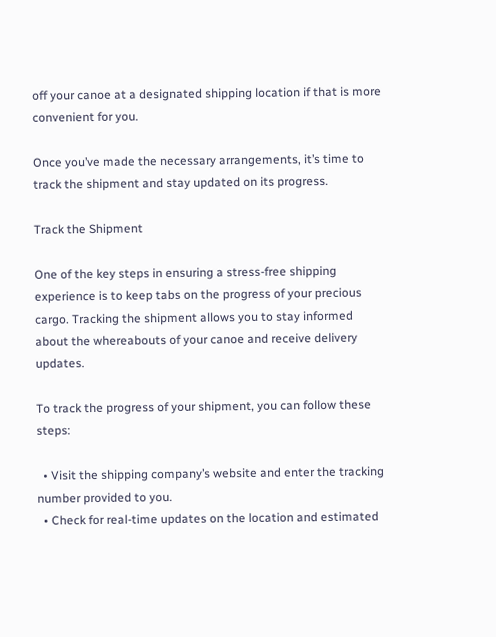off your canoe at a designated shipping location if that is more convenient for you.

Once you’ve made the necessary arrangements, it’s time to track the shipment and stay updated on its progress.

Track the Shipment

One of the key steps in ensuring a stress-free shipping experience is to keep tabs on the progress of your precious cargo. Tracking the shipment allows you to stay informed about the whereabouts of your canoe and receive delivery updates.

To track the progress of your shipment, you can follow these steps:

  • Visit the shipping company’s website and enter the tracking number provided to you.
  • Check for real-time updates on the location and estimated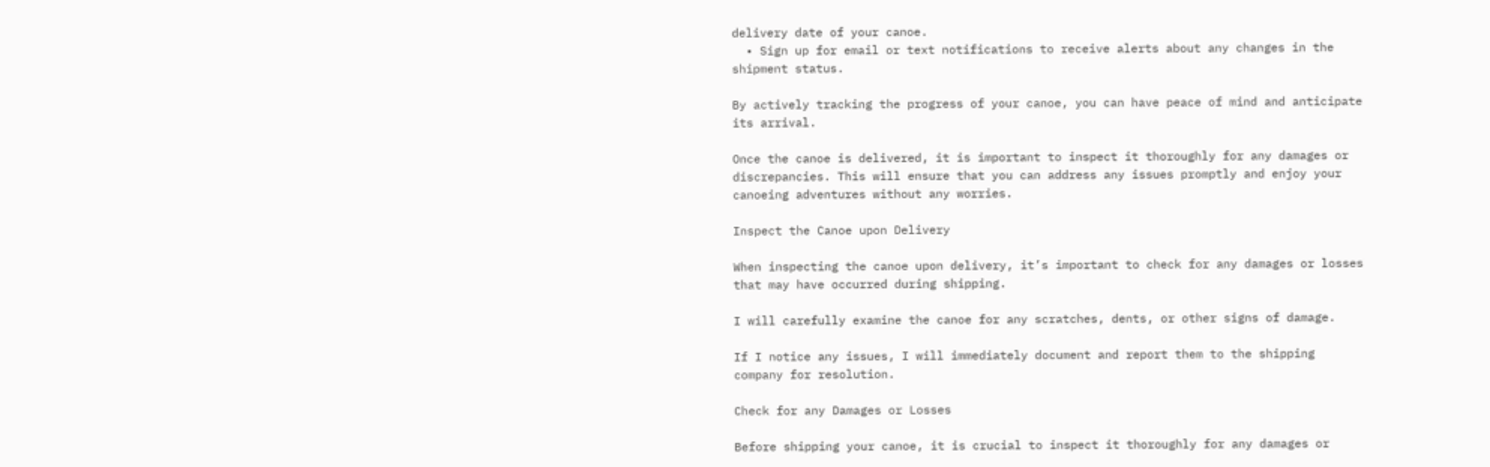delivery date of your canoe.
  • Sign up for email or text notifications to receive alerts about any changes in the shipment status.

By actively tracking the progress of your canoe, you can have peace of mind and anticipate its arrival.

Once the canoe is delivered, it is important to inspect it thoroughly for any damages or discrepancies. This will ensure that you can address any issues promptly and enjoy your canoeing adventures without any worries.

Inspect the Canoe upon Delivery

When inspecting the canoe upon delivery, it’s important to check for any damages or losses that may have occurred during shipping.

I will carefully examine the canoe for any scratches, dents, or other signs of damage.

If I notice any issues, I will immediately document and report them to the shipping company for resolution.

Check for any Damages or Losses

Before shipping your canoe, it is crucial to inspect it thoroughly for any damages or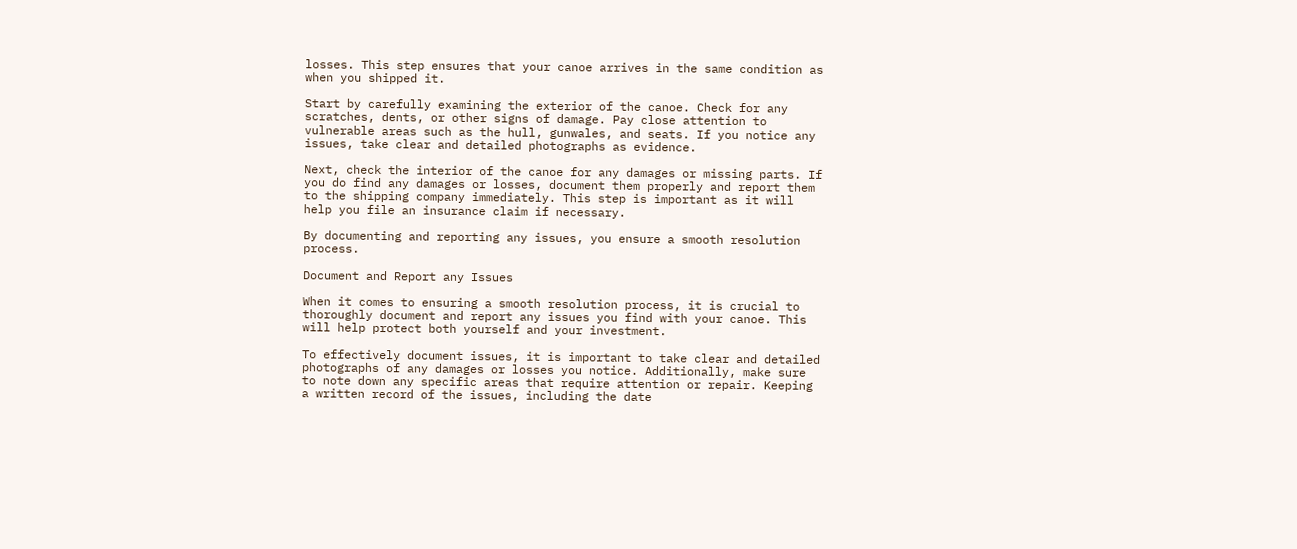losses. This step ensures that your canoe arrives in the same condition as when you shipped it.

Start by carefully examining the exterior of the canoe. Check for any scratches, dents, or other signs of damage. Pay close attention to vulnerable areas such as the hull, gunwales, and seats. If you notice any issues, take clear and detailed photographs as evidence.

Next, check the interior of the canoe for any damages or missing parts. If you do find any damages or losses, document them properly and report them to the shipping company immediately. This step is important as it will help you file an insurance claim if necessary.

By documenting and reporting any issues, you ensure a smooth resolution process.

Document and Report any Issues

When it comes to ensuring a smooth resolution process, it is crucial to thoroughly document and report any issues you find with your canoe. This will help protect both yourself and your investment.

To effectively document issues, it is important to take clear and detailed photographs of any damages or losses you notice. Additionally, make sure to note down any specific areas that require attention or repair. Keeping a written record of the issues, including the date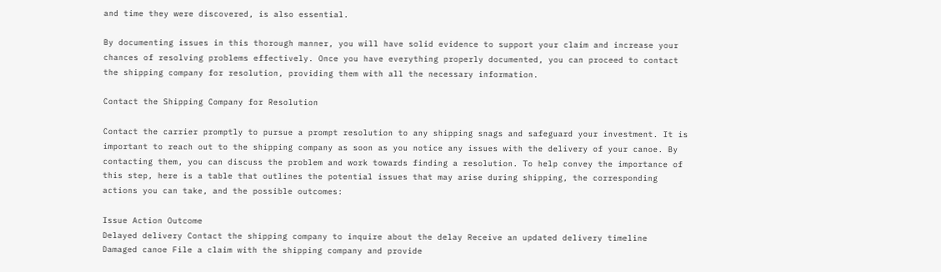and time they were discovered, is also essential.

By documenting issues in this thorough manner, you will have solid evidence to support your claim and increase your chances of resolving problems effectively. Once you have everything properly documented, you can proceed to contact the shipping company for resolution, providing them with all the necessary information.

Contact the Shipping Company for Resolution

Contact the carrier promptly to pursue a prompt resolution to any shipping snags and safeguard your investment. It is important to reach out to the shipping company as soon as you notice any issues with the delivery of your canoe. By contacting them, you can discuss the problem and work towards finding a resolution. To help convey the importance of this step, here is a table that outlines the potential issues that may arise during shipping, the corresponding actions you can take, and the possible outcomes:

Issue Action Outcome
Delayed delivery Contact the shipping company to inquire about the delay Receive an updated delivery timeline
Damaged canoe File a claim with the shipping company and provide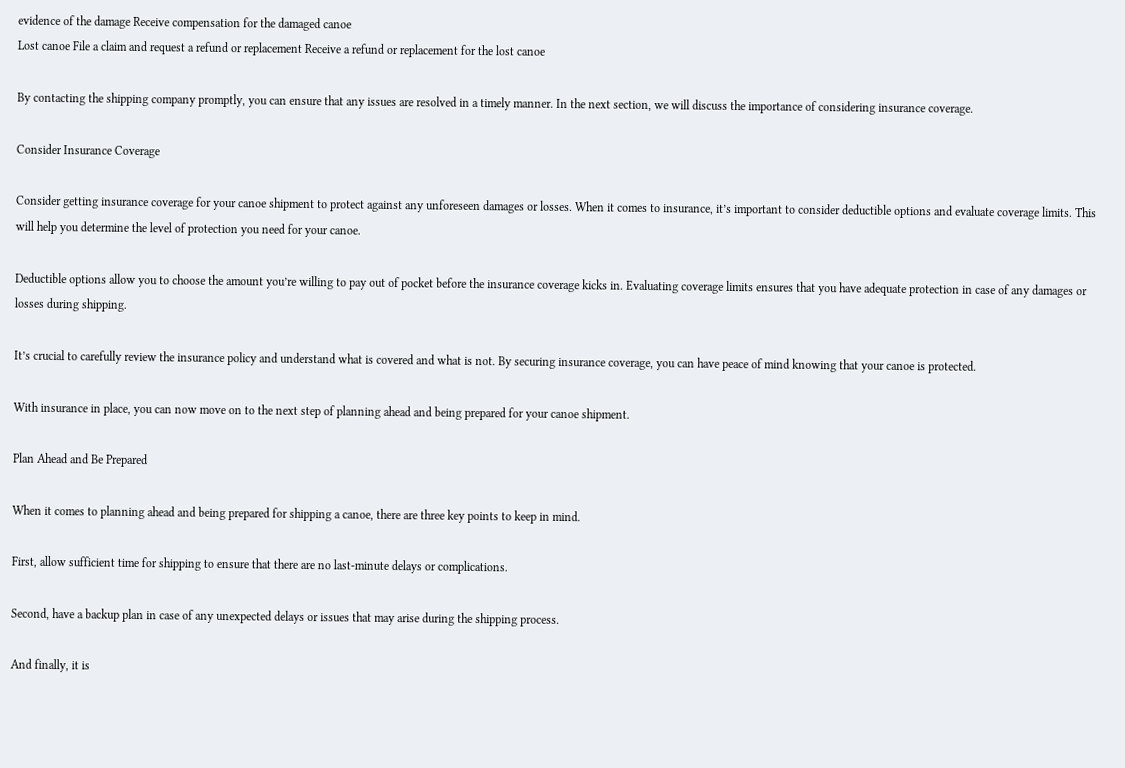evidence of the damage Receive compensation for the damaged canoe
Lost canoe File a claim and request a refund or replacement Receive a refund or replacement for the lost canoe

By contacting the shipping company promptly, you can ensure that any issues are resolved in a timely manner. In the next section, we will discuss the importance of considering insurance coverage.

Consider Insurance Coverage

Consider getting insurance coverage for your canoe shipment to protect against any unforeseen damages or losses. When it comes to insurance, it’s important to consider deductible options and evaluate coverage limits. This will help you determine the level of protection you need for your canoe.

Deductible options allow you to choose the amount you’re willing to pay out of pocket before the insurance coverage kicks in. Evaluating coverage limits ensures that you have adequate protection in case of any damages or losses during shipping.

It’s crucial to carefully review the insurance policy and understand what is covered and what is not. By securing insurance coverage, you can have peace of mind knowing that your canoe is protected.

With insurance in place, you can now move on to the next step of planning ahead and being prepared for your canoe shipment.

Plan Ahead and Be Prepared

When it comes to planning ahead and being prepared for shipping a canoe, there are three key points to keep in mind.

First, allow sufficient time for shipping to ensure that there are no last-minute delays or complications.

Second, have a backup plan in case of any unexpected delays or issues that may arise during the shipping process.

And finally, it is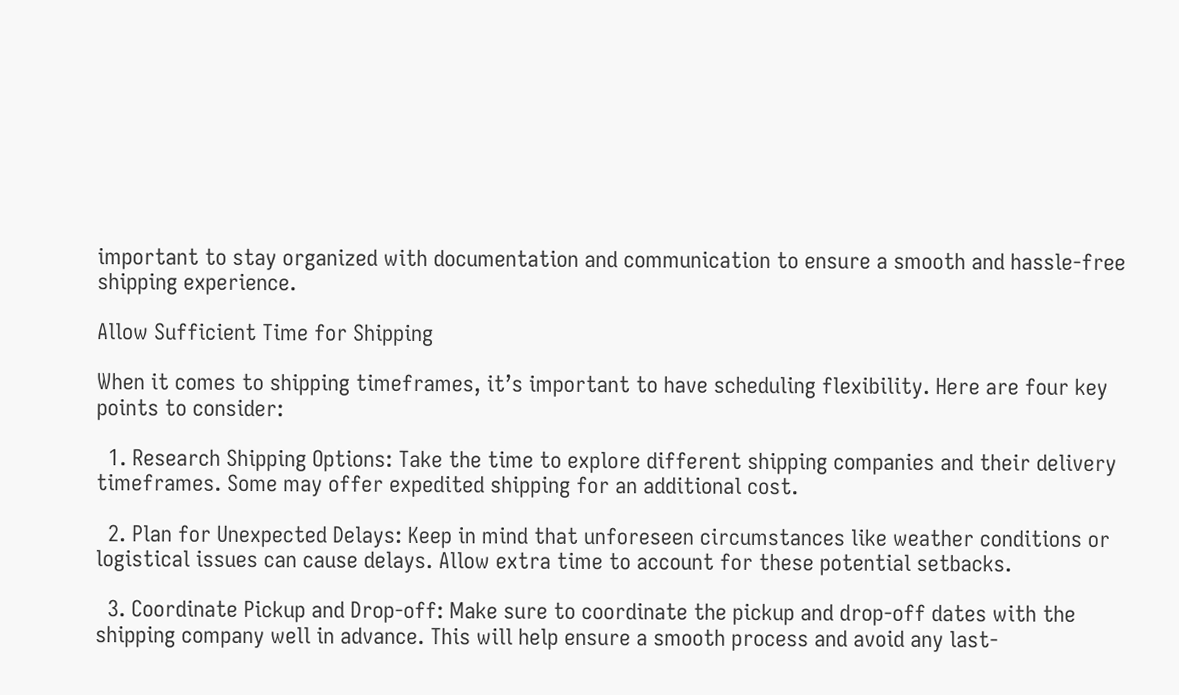important to stay organized with documentation and communication to ensure a smooth and hassle-free shipping experience.

Allow Sufficient Time for Shipping

When it comes to shipping timeframes, it’s important to have scheduling flexibility. Here are four key points to consider:

  1. Research Shipping Options: Take the time to explore different shipping companies and their delivery timeframes. Some may offer expedited shipping for an additional cost.

  2. Plan for Unexpected Delays: Keep in mind that unforeseen circumstances like weather conditions or logistical issues can cause delays. Allow extra time to account for these potential setbacks.

  3. Coordinate Pickup and Drop-off: Make sure to coordinate the pickup and drop-off dates with the shipping company well in advance. This will help ensure a smooth process and avoid any last-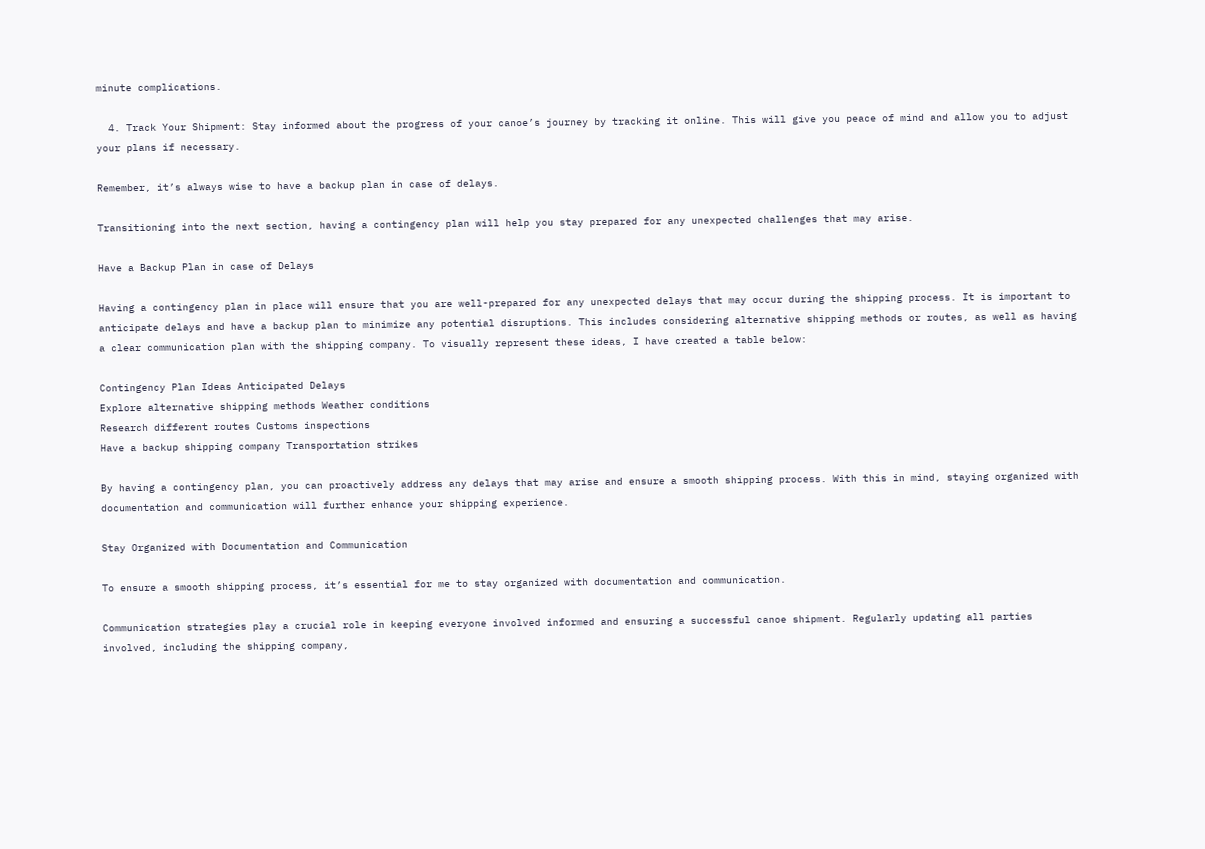minute complications.

  4. Track Your Shipment: Stay informed about the progress of your canoe’s journey by tracking it online. This will give you peace of mind and allow you to adjust your plans if necessary.

Remember, it’s always wise to have a backup plan in case of delays.

Transitioning into the next section, having a contingency plan will help you stay prepared for any unexpected challenges that may arise.

Have a Backup Plan in case of Delays

Having a contingency plan in place will ensure that you are well-prepared for any unexpected delays that may occur during the shipping process. It is important to anticipate delays and have a backup plan to minimize any potential disruptions. This includes considering alternative shipping methods or routes, as well as having a clear communication plan with the shipping company. To visually represent these ideas, I have created a table below:

Contingency Plan Ideas Anticipated Delays
Explore alternative shipping methods Weather conditions
Research different routes Customs inspections
Have a backup shipping company Transportation strikes

By having a contingency plan, you can proactively address any delays that may arise and ensure a smooth shipping process. With this in mind, staying organized with documentation and communication will further enhance your shipping experience.

Stay Organized with Documentation and Communication

To ensure a smooth shipping process, it’s essential for me to stay organized with documentation and communication.

Communication strategies play a crucial role in keeping everyone involved informed and ensuring a successful canoe shipment. Regularly updating all parties involved, including the shipping company,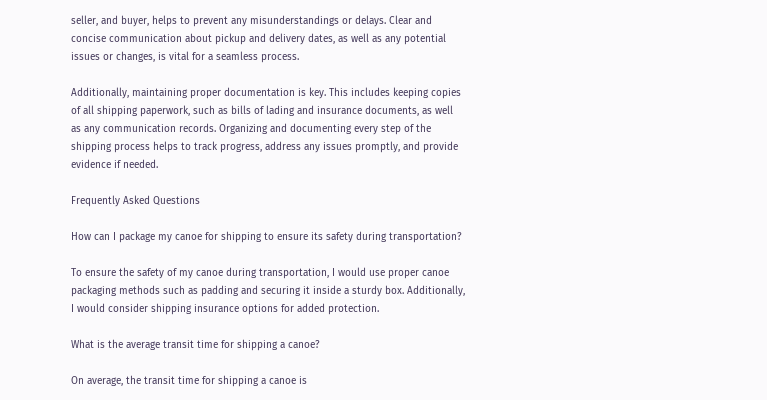seller, and buyer, helps to prevent any misunderstandings or delays. Clear and concise communication about pickup and delivery dates, as well as any potential issues or changes, is vital for a seamless process.

Additionally, maintaining proper documentation is key. This includes keeping copies of all shipping paperwork, such as bills of lading and insurance documents, as well as any communication records. Organizing and documenting every step of the shipping process helps to track progress, address any issues promptly, and provide evidence if needed.

Frequently Asked Questions

How can I package my canoe for shipping to ensure its safety during transportation?

To ensure the safety of my canoe during transportation, I would use proper canoe packaging methods such as padding and securing it inside a sturdy box. Additionally, I would consider shipping insurance options for added protection.

What is the average transit time for shipping a canoe?

On average, the transit time for shipping a canoe is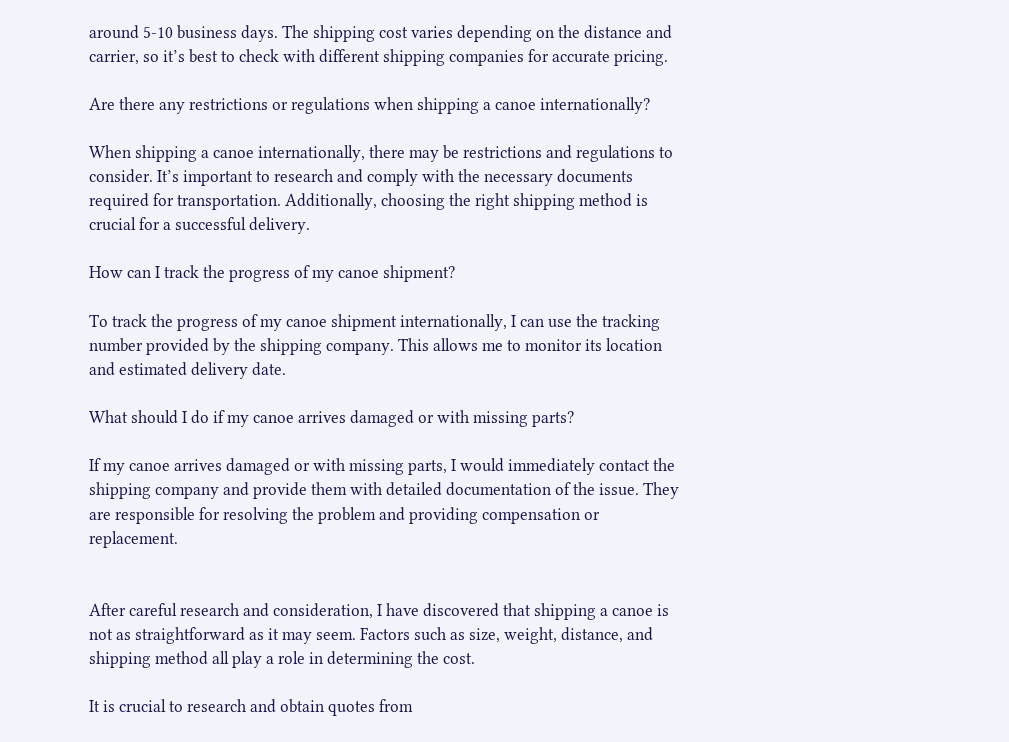around 5-10 business days. The shipping cost varies depending on the distance and carrier, so it’s best to check with different shipping companies for accurate pricing.

Are there any restrictions or regulations when shipping a canoe internationally?

When shipping a canoe internationally, there may be restrictions and regulations to consider. It’s important to research and comply with the necessary documents required for transportation. Additionally, choosing the right shipping method is crucial for a successful delivery.

How can I track the progress of my canoe shipment?

To track the progress of my canoe shipment internationally, I can use the tracking number provided by the shipping company. This allows me to monitor its location and estimated delivery date.

What should I do if my canoe arrives damaged or with missing parts?

If my canoe arrives damaged or with missing parts, I would immediately contact the shipping company and provide them with detailed documentation of the issue. They are responsible for resolving the problem and providing compensation or replacement.


After careful research and consideration, I have discovered that shipping a canoe is not as straightforward as it may seem. Factors such as size, weight, distance, and shipping method all play a role in determining the cost.

It is crucial to research and obtain quotes from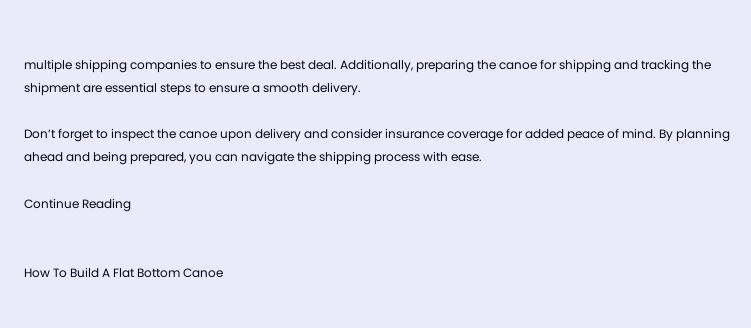multiple shipping companies to ensure the best deal. Additionally, preparing the canoe for shipping and tracking the shipment are essential steps to ensure a smooth delivery.

Don’t forget to inspect the canoe upon delivery and consider insurance coverage for added peace of mind. By planning ahead and being prepared, you can navigate the shipping process with ease.

Continue Reading


How To Build A Flat Bottom Canoe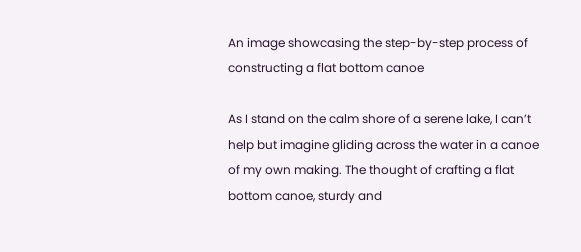An image showcasing the step-by-step process of constructing a flat bottom canoe

As I stand on the calm shore of a serene lake, I can’t help but imagine gliding across the water in a canoe of my own making. The thought of crafting a flat bottom canoe, sturdy and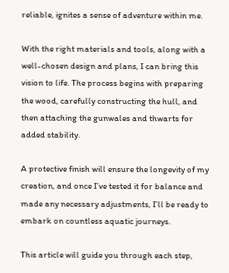reliable, ignites a sense of adventure within me.

With the right materials and tools, along with a well-chosen design and plans, I can bring this vision to life. The process begins with preparing the wood, carefully constructing the hull, and then attaching the gunwales and thwarts for added stability.

A protective finish will ensure the longevity of my creation, and once I’ve tested it for balance and made any necessary adjustments, I’ll be ready to embark on countless aquatic journeys.

This article will guide you through each step,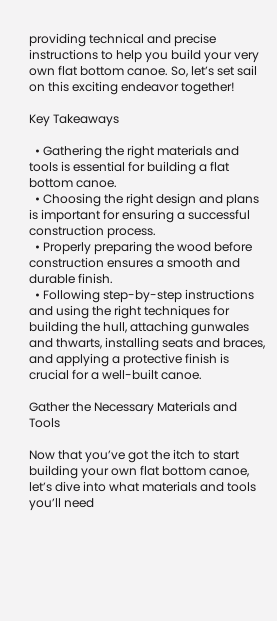providing technical and precise instructions to help you build your very own flat bottom canoe. So, let’s set sail on this exciting endeavor together!

Key Takeaways

  • Gathering the right materials and tools is essential for building a flat bottom canoe.
  • Choosing the right design and plans is important for ensuring a successful construction process.
  • Properly preparing the wood before construction ensures a smooth and durable finish.
  • Following step-by-step instructions and using the right techniques for building the hull, attaching gunwales and thwarts, installing seats and braces, and applying a protective finish is crucial for a well-built canoe.

Gather the Necessary Materials and Tools

Now that you’ve got the itch to start building your own flat bottom canoe, let’s dive into what materials and tools you’ll need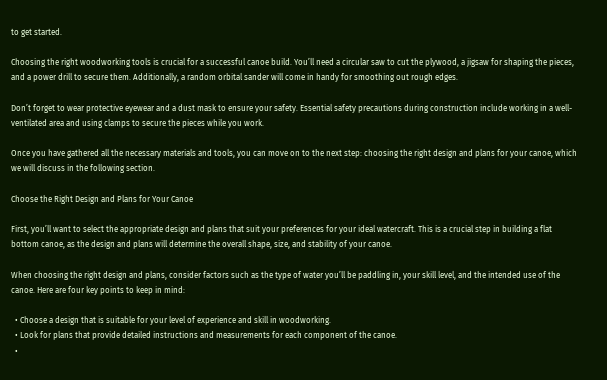to get started.

Choosing the right woodworking tools is crucial for a successful canoe build. You’ll need a circular saw to cut the plywood, a jigsaw for shaping the pieces, and a power drill to secure them. Additionally, a random orbital sander will come in handy for smoothing out rough edges.

Don’t forget to wear protective eyewear and a dust mask to ensure your safety. Essential safety precautions during construction include working in a well-ventilated area and using clamps to secure the pieces while you work.

Once you have gathered all the necessary materials and tools, you can move on to the next step: choosing the right design and plans for your canoe, which we will discuss in the following section.

Choose the Right Design and Plans for Your Canoe

First, you’ll want to select the appropriate design and plans that suit your preferences for your ideal watercraft. This is a crucial step in building a flat bottom canoe, as the design and plans will determine the overall shape, size, and stability of your canoe.

When choosing the right design and plans, consider factors such as the type of water you’ll be paddling in, your skill level, and the intended use of the canoe. Here are four key points to keep in mind:

  • Choose a design that is suitable for your level of experience and skill in woodworking.
  • Look for plans that provide detailed instructions and measurements for each component of the canoe.
  •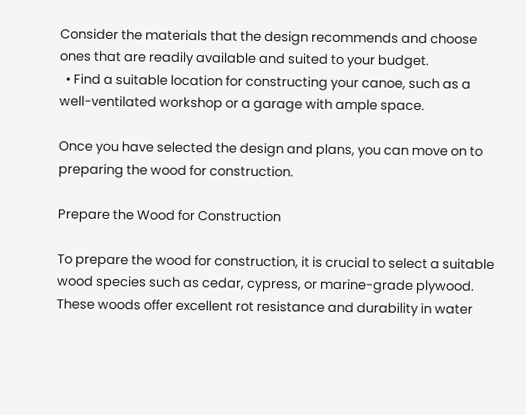Consider the materials that the design recommends and choose ones that are readily available and suited to your budget.
  • Find a suitable location for constructing your canoe, such as a well-ventilated workshop or a garage with ample space.

Once you have selected the design and plans, you can move on to preparing the wood for construction.

Prepare the Wood for Construction

To prepare the wood for construction, it is crucial to select a suitable wood species such as cedar, cypress, or marine-grade plywood. These woods offer excellent rot resistance and durability in water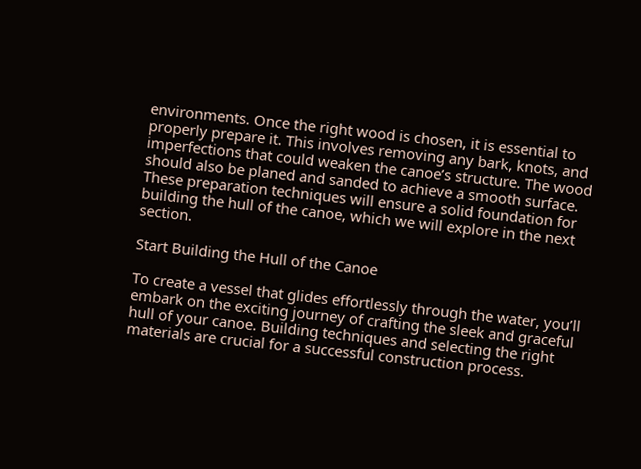environments. Once the right wood is chosen, it is essential to properly prepare it. This involves removing any bark, knots, and imperfections that could weaken the canoe’s structure. The wood should also be planed and sanded to achieve a smooth surface. These preparation techniques will ensure a solid foundation for building the hull of the canoe, which we will explore in the next section.

Start Building the Hull of the Canoe

To create a vessel that glides effortlessly through the water, you’ll embark on the exciting journey of crafting the sleek and graceful hull of your canoe. Building techniques and selecting the right materials are crucial for a successful construction process.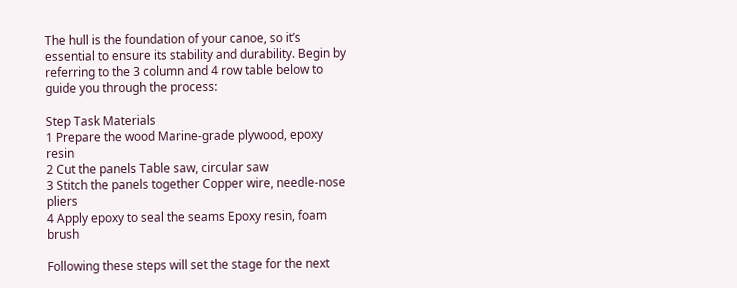The hull is the foundation of your canoe, so it’s essential to ensure its stability and durability. Begin by referring to the 3 column and 4 row table below to guide you through the process:

Step Task Materials
1 Prepare the wood Marine-grade plywood, epoxy resin
2 Cut the panels Table saw, circular saw
3 Stitch the panels together Copper wire, needle-nose pliers
4 Apply epoxy to seal the seams Epoxy resin, foam brush

Following these steps will set the stage for the next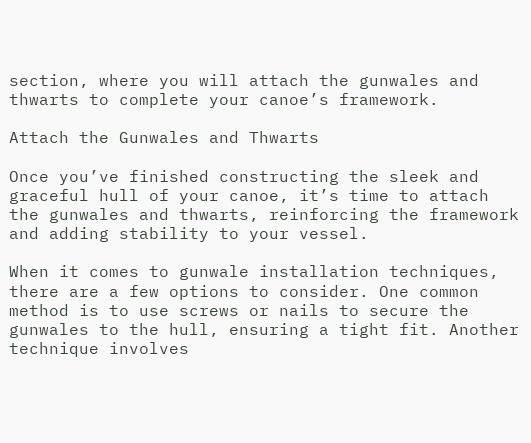section, where you will attach the gunwales and thwarts to complete your canoe’s framework.

Attach the Gunwales and Thwarts

Once you’ve finished constructing the sleek and graceful hull of your canoe, it’s time to attach the gunwales and thwarts, reinforcing the framework and adding stability to your vessel.

When it comes to gunwale installation techniques, there are a few options to consider. One common method is to use screws or nails to secure the gunwales to the hull, ensuring a tight fit. Another technique involves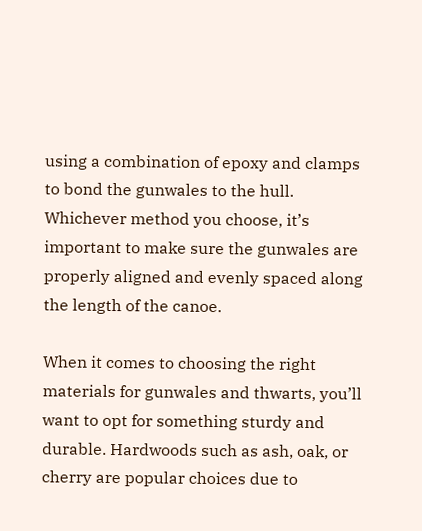using a combination of epoxy and clamps to bond the gunwales to the hull. Whichever method you choose, it’s important to make sure the gunwales are properly aligned and evenly spaced along the length of the canoe.

When it comes to choosing the right materials for gunwales and thwarts, you’ll want to opt for something sturdy and durable. Hardwoods such as ash, oak, or cherry are popular choices due to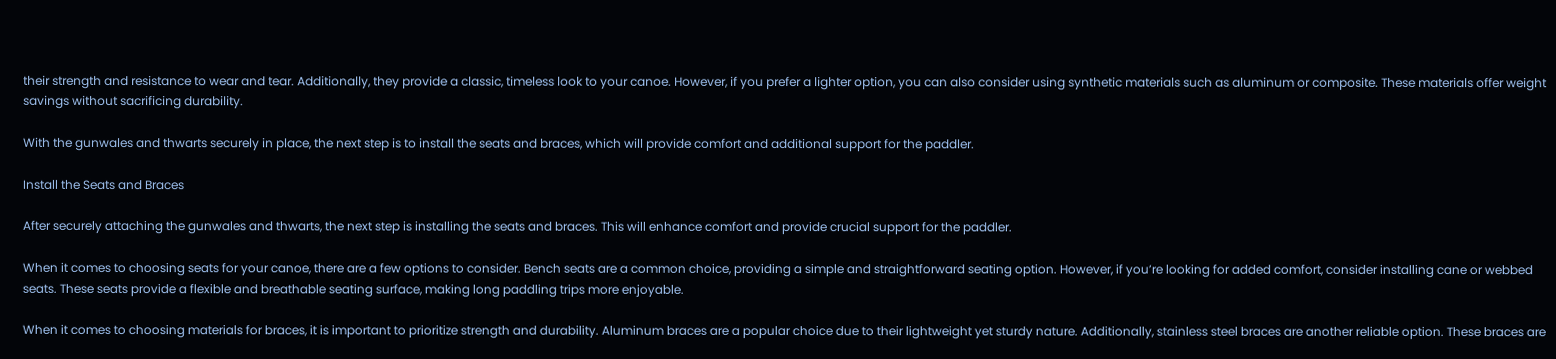their strength and resistance to wear and tear. Additionally, they provide a classic, timeless look to your canoe. However, if you prefer a lighter option, you can also consider using synthetic materials such as aluminum or composite. These materials offer weight savings without sacrificing durability.

With the gunwales and thwarts securely in place, the next step is to install the seats and braces, which will provide comfort and additional support for the paddler.

Install the Seats and Braces

After securely attaching the gunwales and thwarts, the next step is installing the seats and braces. This will enhance comfort and provide crucial support for the paddler.

When it comes to choosing seats for your canoe, there are a few options to consider. Bench seats are a common choice, providing a simple and straightforward seating option. However, if you’re looking for added comfort, consider installing cane or webbed seats. These seats provide a flexible and breathable seating surface, making long paddling trips more enjoyable.

When it comes to choosing materials for braces, it is important to prioritize strength and durability. Aluminum braces are a popular choice due to their lightweight yet sturdy nature. Additionally, stainless steel braces are another reliable option. These braces are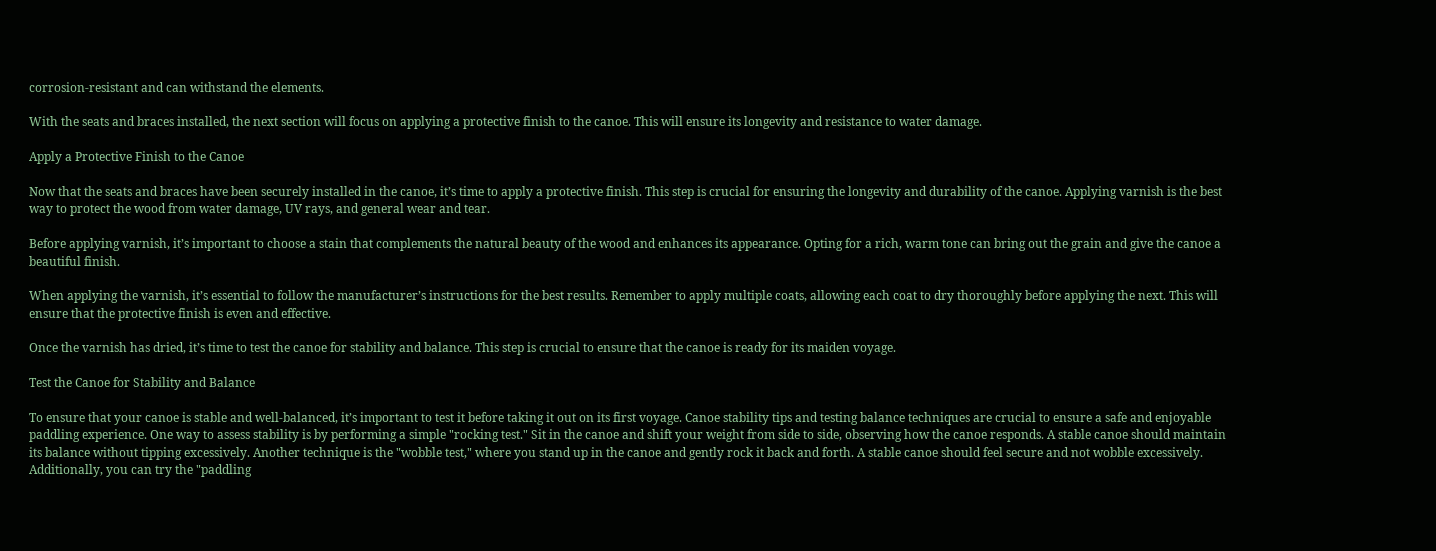corrosion-resistant and can withstand the elements.

With the seats and braces installed, the next section will focus on applying a protective finish to the canoe. This will ensure its longevity and resistance to water damage.

Apply a Protective Finish to the Canoe

Now that the seats and braces have been securely installed in the canoe, it’s time to apply a protective finish. This step is crucial for ensuring the longevity and durability of the canoe. Applying varnish is the best way to protect the wood from water damage, UV rays, and general wear and tear.

Before applying varnish, it’s important to choose a stain that complements the natural beauty of the wood and enhances its appearance. Opting for a rich, warm tone can bring out the grain and give the canoe a beautiful finish.

When applying the varnish, it’s essential to follow the manufacturer’s instructions for the best results. Remember to apply multiple coats, allowing each coat to dry thoroughly before applying the next. This will ensure that the protective finish is even and effective.

Once the varnish has dried, it’s time to test the canoe for stability and balance. This step is crucial to ensure that the canoe is ready for its maiden voyage.

Test the Canoe for Stability and Balance

To ensure that your canoe is stable and well-balanced, it’s important to test it before taking it out on its first voyage. Canoe stability tips and testing balance techniques are crucial to ensure a safe and enjoyable paddling experience. One way to assess stability is by performing a simple "rocking test." Sit in the canoe and shift your weight from side to side, observing how the canoe responds. A stable canoe should maintain its balance without tipping excessively. Another technique is the "wobble test," where you stand up in the canoe and gently rock it back and forth. A stable canoe should feel secure and not wobble excessively. Additionally, you can try the "paddling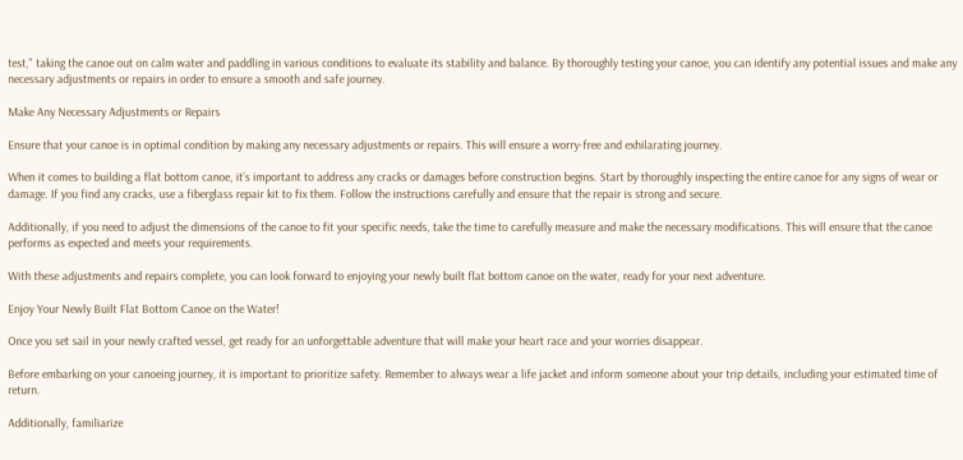test," taking the canoe out on calm water and paddling in various conditions to evaluate its stability and balance. By thoroughly testing your canoe, you can identify any potential issues and make any necessary adjustments or repairs in order to ensure a smooth and safe journey.

Make Any Necessary Adjustments or Repairs

Ensure that your canoe is in optimal condition by making any necessary adjustments or repairs. This will ensure a worry-free and exhilarating journey.

When it comes to building a flat bottom canoe, it’s important to address any cracks or damages before construction begins. Start by thoroughly inspecting the entire canoe for any signs of wear or damage. If you find any cracks, use a fiberglass repair kit to fix them. Follow the instructions carefully and ensure that the repair is strong and secure.

Additionally, if you need to adjust the dimensions of the canoe to fit your specific needs, take the time to carefully measure and make the necessary modifications. This will ensure that the canoe performs as expected and meets your requirements.

With these adjustments and repairs complete, you can look forward to enjoying your newly built flat bottom canoe on the water, ready for your next adventure.

Enjoy Your Newly Built Flat Bottom Canoe on the Water!

Once you set sail in your newly crafted vessel, get ready for an unforgettable adventure that will make your heart race and your worries disappear.

Before embarking on your canoeing journey, it is important to prioritize safety. Remember to always wear a life jacket and inform someone about your trip details, including your estimated time of return.

Additionally, familiarize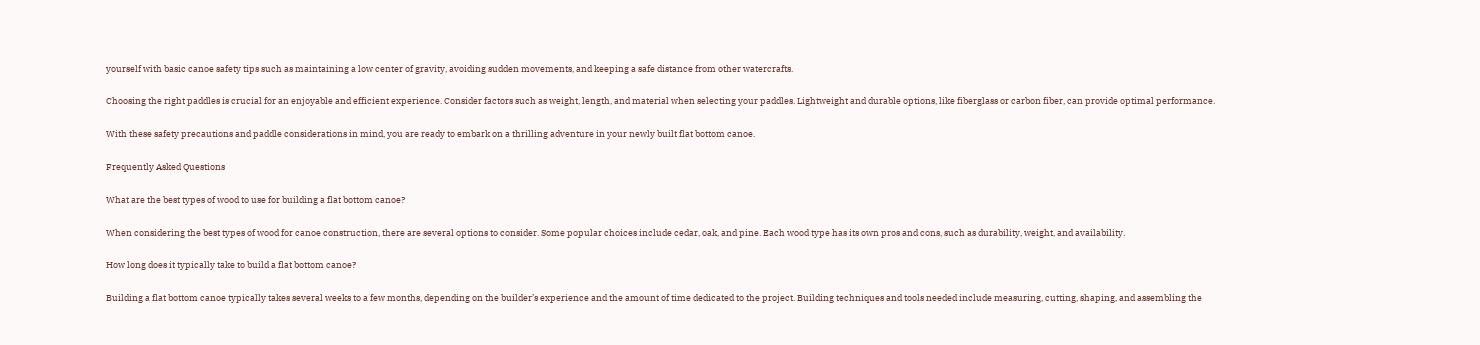yourself with basic canoe safety tips such as maintaining a low center of gravity, avoiding sudden movements, and keeping a safe distance from other watercrafts.

Choosing the right paddles is crucial for an enjoyable and efficient experience. Consider factors such as weight, length, and material when selecting your paddles. Lightweight and durable options, like fiberglass or carbon fiber, can provide optimal performance.

With these safety precautions and paddle considerations in mind, you are ready to embark on a thrilling adventure in your newly built flat bottom canoe.

Frequently Asked Questions

What are the best types of wood to use for building a flat bottom canoe?

When considering the best types of wood for canoe construction, there are several options to consider. Some popular choices include cedar, oak, and pine. Each wood type has its own pros and cons, such as durability, weight, and availability.

How long does it typically take to build a flat bottom canoe?

Building a flat bottom canoe typically takes several weeks to a few months, depending on the builder’s experience and the amount of time dedicated to the project. Building techniques and tools needed include measuring, cutting, shaping, and assembling the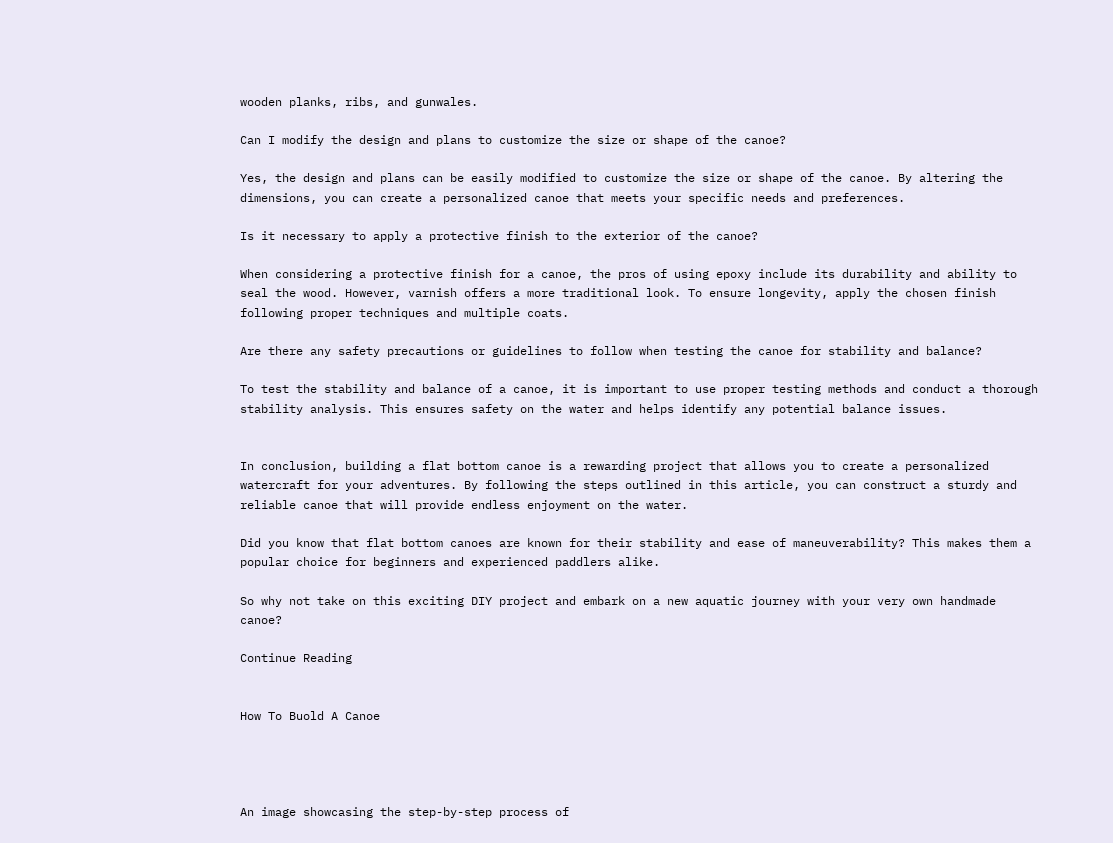wooden planks, ribs, and gunwales.

Can I modify the design and plans to customize the size or shape of the canoe?

Yes, the design and plans can be easily modified to customize the size or shape of the canoe. By altering the dimensions, you can create a personalized canoe that meets your specific needs and preferences.

Is it necessary to apply a protective finish to the exterior of the canoe?

When considering a protective finish for a canoe, the pros of using epoxy include its durability and ability to seal the wood. However, varnish offers a more traditional look. To ensure longevity, apply the chosen finish following proper techniques and multiple coats.

Are there any safety precautions or guidelines to follow when testing the canoe for stability and balance?

To test the stability and balance of a canoe, it is important to use proper testing methods and conduct a thorough stability analysis. This ensures safety on the water and helps identify any potential balance issues.


In conclusion, building a flat bottom canoe is a rewarding project that allows you to create a personalized watercraft for your adventures. By following the steps outlined in this article, you can construct a sturdy and reliable canoe that will provide endless enjoyment on the water.

Did you know that flat bottom canoes are known for their stability and ease of maneuverability? This makes them a popular choice for beginners and experienced paddlers alike.

So why not take on this exciting DIY project and embark on a new aquatic journey with your very own handmade canoe?

Continue Reading


How To Buold A Canoe




An image showcasing the step-by-step process of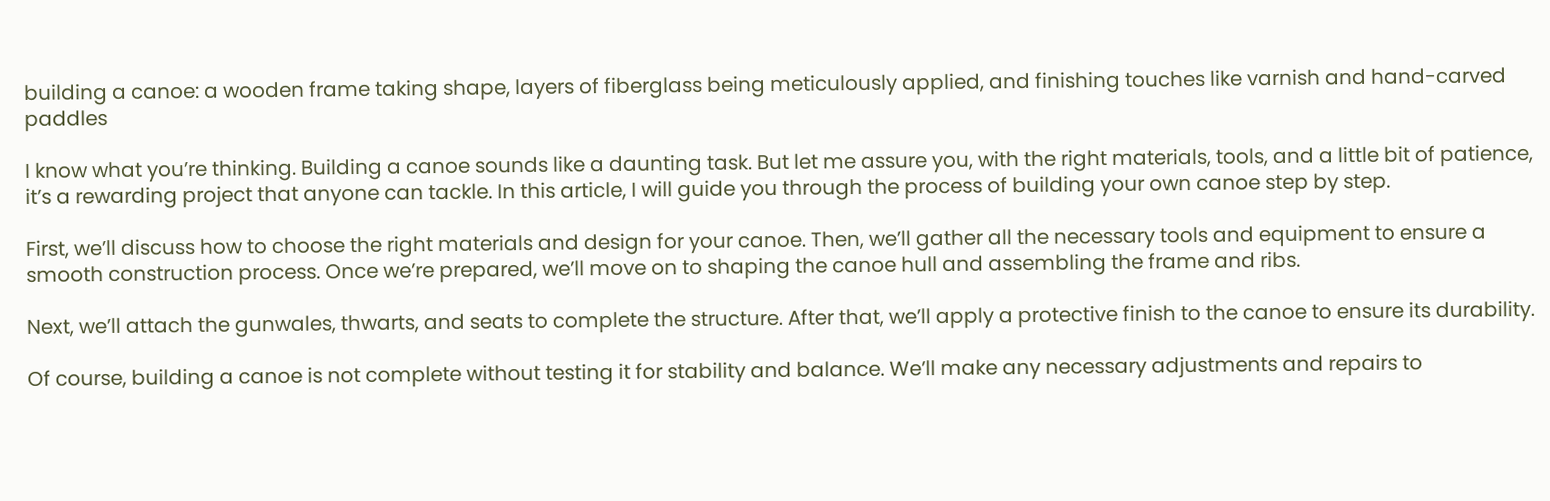building a canoe: a wooden frame taking shape, layers of fiberglass being meticulously applied, and finishing touches like varnish and hand-carved paddles

I know what you’re thinking. Building a canoe sounds like a daunting task. But let me assure you, with the right materials, tools, and a little bit of patience, it’s a rewarding project that anyone can tackle. In this article, I will guide you through the process of building your own canoe step by step.

First, we’ll discuss how to choose the right materials and design for your canoe. Then, we’ll gather all the necessary tools and equipment to ensure a smooth construction process. Once we’re prepared, we’ll move on to shaping the canoe hull and assembling the frame and ribs.

Next, we’ll attach the gunwales, thwarts, and seats to complete the structure. After that, we’ll apply a protective finish to the canoe to ensure its durability.

Of course, building a canoe is not complete without testing it for stability and balance. We’ll make any necessary adjustments and repairs to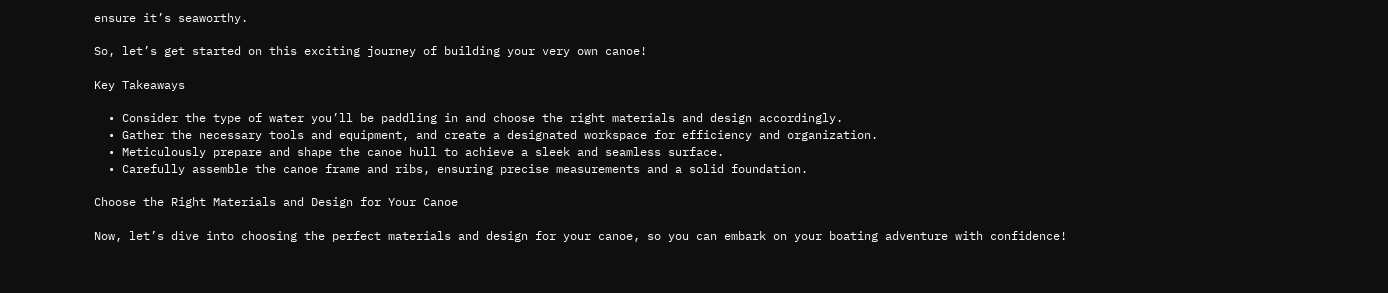ensure it’s seaworthy.

So, let’s get started on this exciting journey of building your very own canoe!

Key Takeaways

  • Consider the type of water you’ll be paddling in and choose the right materials and design accordingly.
  • Gather the necessary tools and equipment, and create a designated workspace for efficiency and organization.
  • Meticulously prepare and shape the canoe hull to achieve a sleek and seamless surface.
  • Carefully assemble the canoe frame and ribs, ensuring precise measurements and a solid foundation.

Choose the Right Materials and Design for Your Canoe

Now, let’s dive into choosing the perfect materials and design for your canoe, so you can embark on your boating adventure with confidence!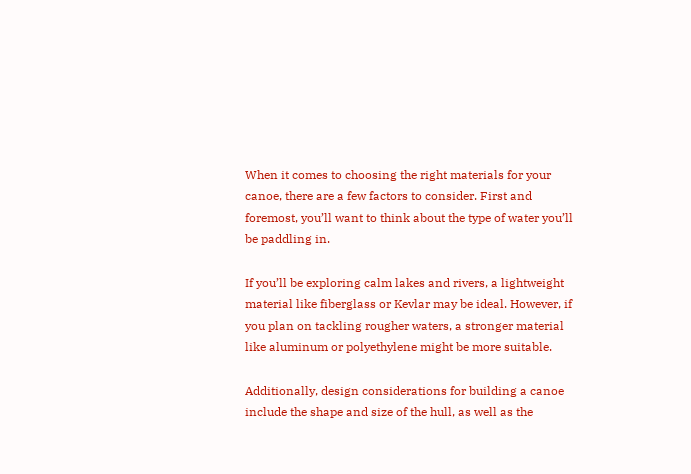When it comes to choosing the right materials for your canoe, there are a few factors to consider. First and foremost, you’ll want to think about the type of water you’ll be paddling in.

If you’ll be exploring calm lakes and rivers, a lightweight material like fiberglass or Kevlar may be ideal. However, if you plan on tackling rougher waters, a stronger material like aluminum or polyethylene might be more suitable.

Additionally, design considerations for building a canoe include the shape and size of the hull, as well as the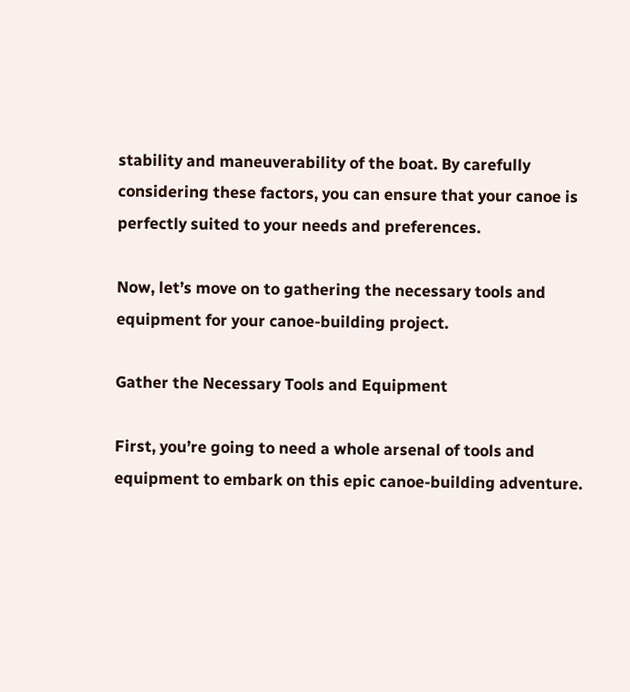stability and maneuverability of the boat. By carefully considering these factors, you can ensure that your canoe is perfectly suited to your needs and preferences.

Now, let’s move on to gathering the necessary tools and equipment for your canoe-building project.

Gather the Necessary Tools and Equipment

First, you’re going to need a whole arsenal of tools and equipment to embark on this epic canoe-building adventure.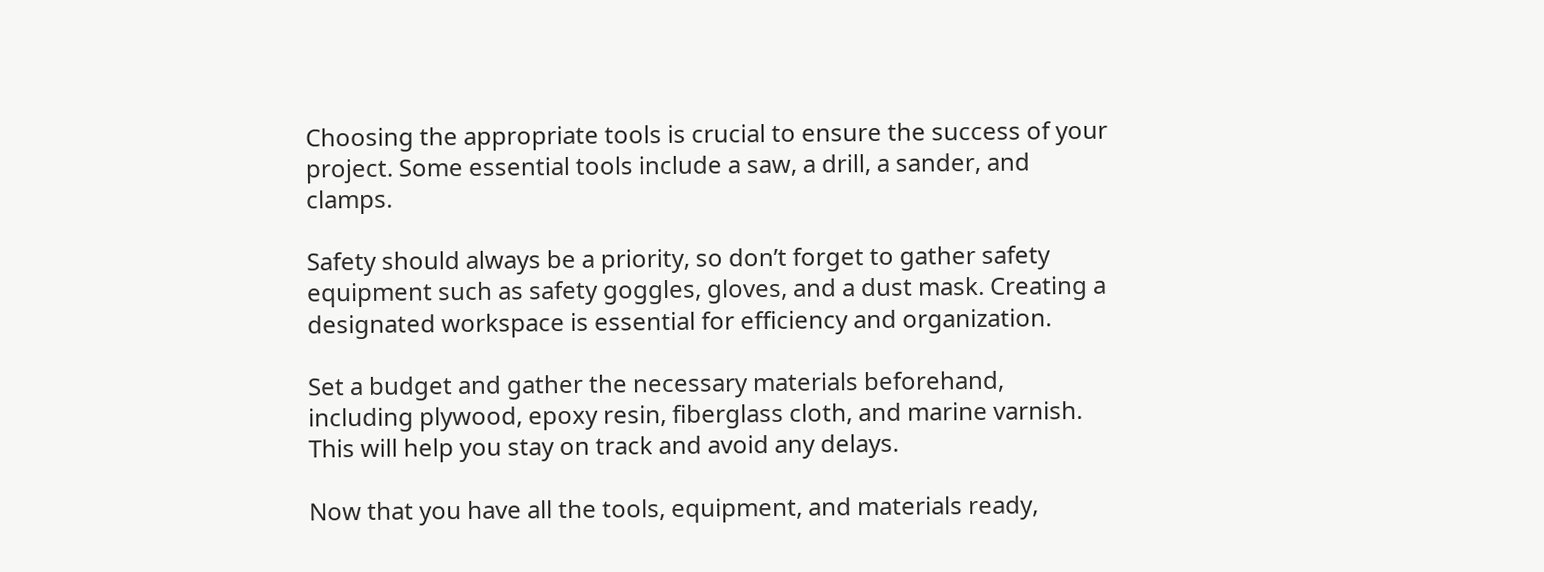Choosing the appropriate tools is crucial to ensure the success of your project. Some essential tools include a saw, a drill, a sander, and clamps.

Safety should always be a priority, so don’t forget to gather safety equipment such as safety goggles, gloves, and a dust mask. Creating a designated workspace is essential for efficiency and organization.

Set a budget and gather the necessary materials beforehand, including plywood, epoxy resin, fiberglass cloth, and marine varnish. This will help you stay on track and avoid any delays.

Now that you have all the tools, equipment, and materials ready,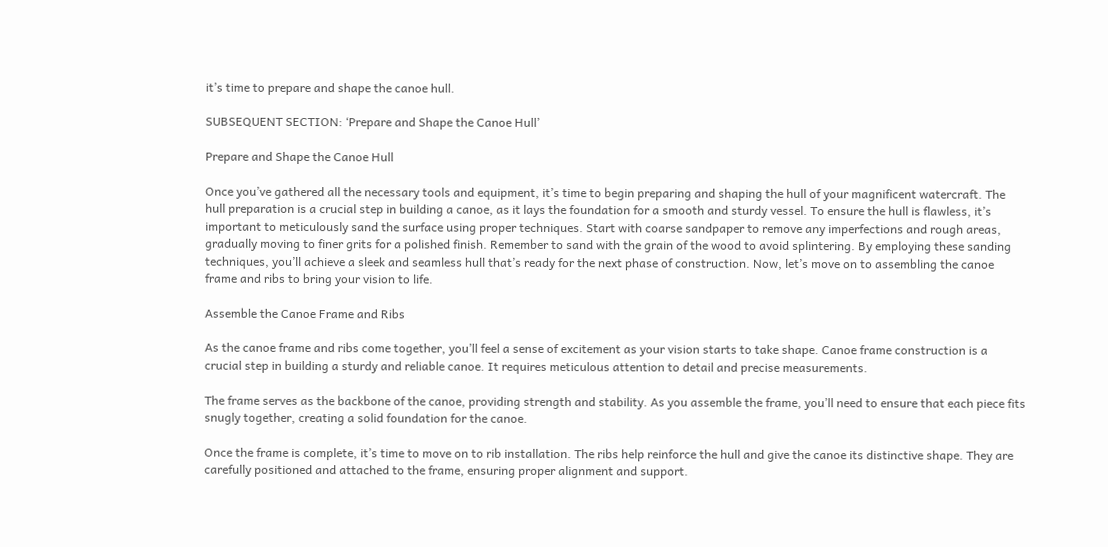it’s time to prepare and shape the canoe hull.

SUBSEQUENT SECTION: ‘Prepare and Shape the Canoe Hull’

Prepare and Shape the Canoe Hull

Once you’ve gathered all the necessary tools and equipment, it’s time to begin preparing and shaping the hull of your magnificent watercraft. The hull preparation is a crucial step in building a canoe, as it lays the foundation for a smooth and sturdy vessel. To ensure the hull is flawless, it’s important to meticulously sand the surface using proper techniques. Start with coarse sandpaper to remove any imperfections and rough areas, gradually moving to finer grits for a polished finish. Remember to sand with the grain of the wood to avoid splintering. By employing these sanding techniques, you’ll achieve a sleek and seamless hull that’s ready for the next phase of construction. Now, let’s move on to assembling the canoe frame and ribs to bring your vision to life.

Assemble the Canoe Frame and Ribs

As the canoe frame and ribs come together, you’ll feel a sense of excitement as your vision starts to take shape. Canoe frame construction is a crucial step in building a sturdy and reliable canoe. It requires meticulous attention to detail and precise measurements.

The frame serves as the backbone of the canoe, providing strength and stability. As you assemble the frame, you’ll need to ensure that each piece fits snugly together, creating a solid foundation for the canoe.

Once the frame is complete, it’s time to move on to rib installation. The ribs help reinforce the hull and give the canoe its distinctive shape. They are carefully positioned and attached to the frame, ensuring proper alignment and support.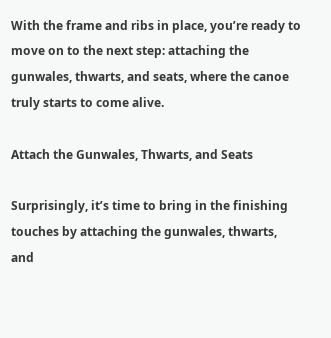With the frame and ribs in place, you’re ready to move on to the next step: attaching the gunwales, thwarts, and seats, where the canoe truly starts to come alive.

Attach the Gunwales, Thwarts, and Seats

Surprisingly, it’s time to bring in the finishing touches by attaching the gunwales, thwarts, and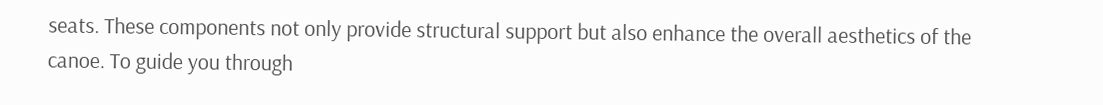seats. These components not only provide structural support but also enhance the overall aesthetics of the canoe. To guide you through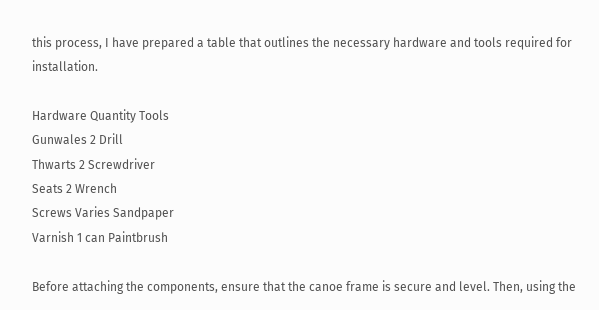this process, I have prepared a table that outlines the necessary hardware and tools required for installation.

Hardware Quantity Tools
Gunwales 2 Drill
Thwarts 2 Screwdriver
Seats 2 Wrench
Screws Varies Sandpaper
Varnish 1 can Paintbrush

Before attaching the components, ensure that the canoe frame is secure and level. Then, using the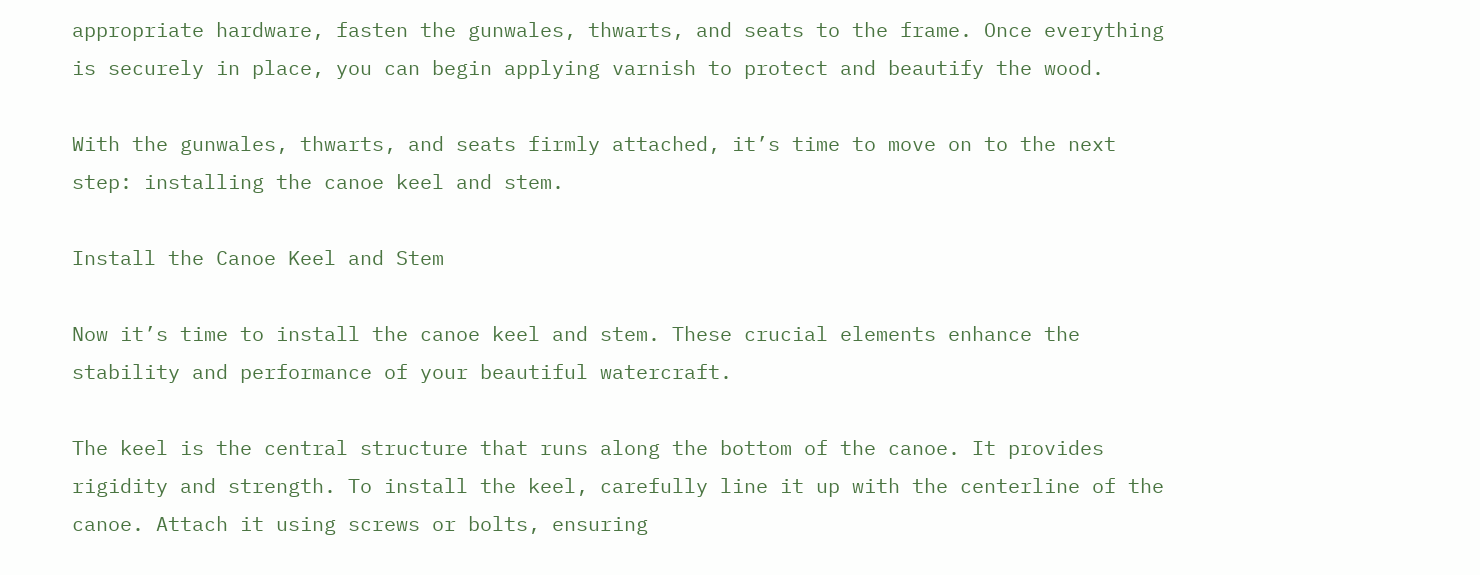appropriate hardware, fasten the gunwales, thwarts, and seats to the frame. Once everything is securely in place, you can begin applying varnish to protect and beautify the wood.

With the gunwales, thwarts, and seats firmly attached, it’s time to move on to the next step: installing the canoe keel and stem.

Install the Canoe Keel and Stem

Now it’s time to install the canoe keel and stem. These crucial elements enhance the stability and performance of your beautiful watercraft.

The keel is the central structure that runs along the bottom of the canoe. It provides rigidity and strength. To install the keel, carefully line it up with the centerline of the canoe. Attach it using screws or bolts, ensuring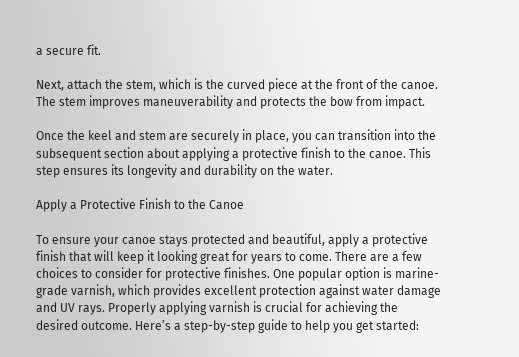a secure fit.

Next, attach the stem, which is the curved piece at the front of the canoe. The stem improves maneuverability and protects the bow from impact.

Once the keel and stem are securely in place, you can transition into the subsequent section about applying a protective finish to the canoe. This step ensures its longevity and durability on the water.

Apply a Protective Finish to the Canoe

To ensure your canoe stays protected and beautiful, apply a protective finish that will keep it looking great for years to come. There are a few choices to consider for protective finishes. One popular option is marine-grade varnish, which provides excellent protection against water damage and UV rays. Properly applying varnish is crucial for achieving the desired outcome. Here’s a step-by-step guide to help you get started: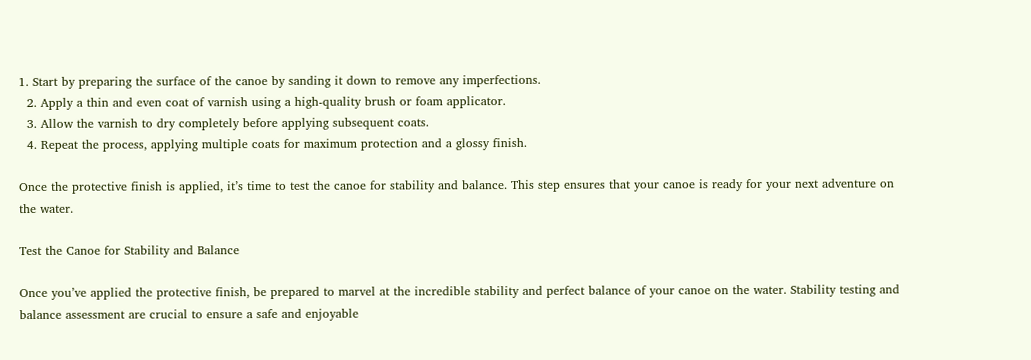1. Start by preparing the surface of the canoe by sanding it down to remove any imperfections.
  2. Apply a thin and even coat of varnish using a high-quality brush or foam applicator.
  3. Allow the varnish to dry completely before applying subsequent coats.
  4. Repeat the process, applying multiple coats for maximum protection and a glossy finish.

Once the protective finish is applied, it’s time to test the canoe for stability and balance. This step ensures that your canoe is ready for your next adventure on the water.

Test the Canoe for Stability and Balance

Once you’ve applied the protective finish, be prepared to marvel at the incredible stability and perfect balance of your canoe on the water. Stability testing and balance assessment are crucial to ensure a safe and enjoyable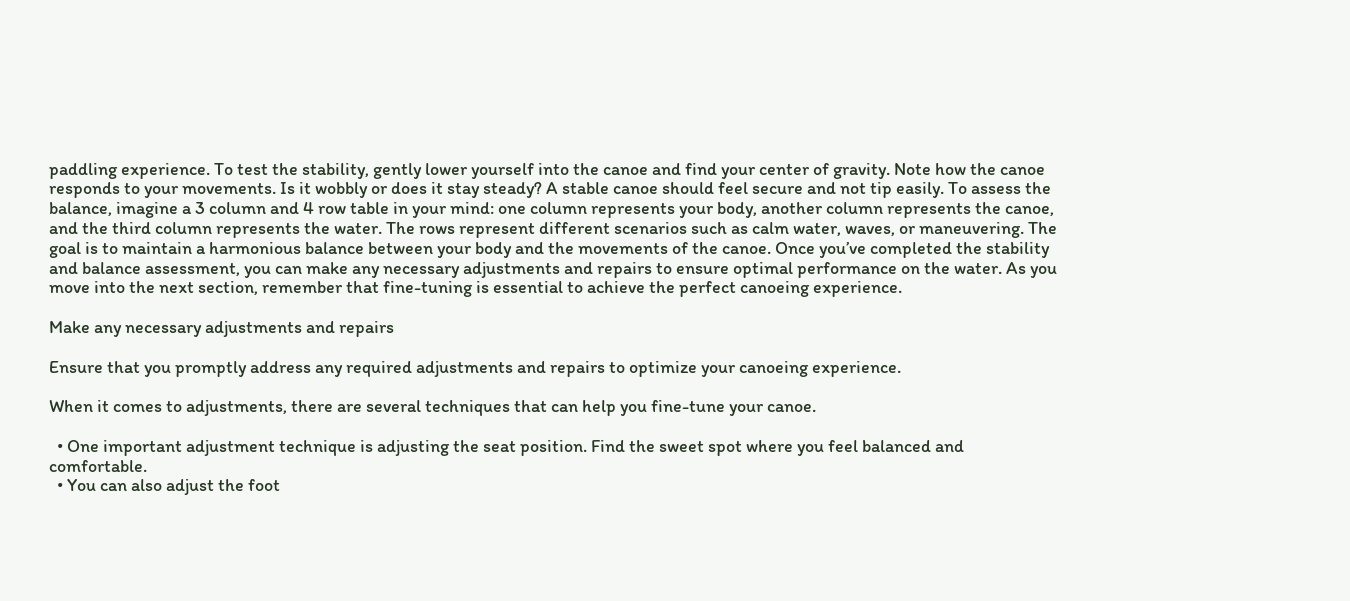paddling experience. To test the stability, gently lower yourself into the canoe and find your center of gravity. Note how the canoe responds to your movements. Is it wobbly or does it stay steady? A stable canoe should feel secure and not tip easily. To assess the balance, imagine a 3 column and 4 row table in your mind: one column represents your body, another column represents the canoe, and the third column represents the water. The rows represent different scenarios such as calm water, waves, or maneuvering. The goal is to maintain a harmonious balance between your body and the movements of the canoe. Once you’ve completed the stability and balance assessment, you can make any necessary adjustments and repairs to ensure optimal performance on the water. As you move into the next section, remember that fine-tuning is essential to achieve the perfect canoeing experience.

Make any necessary adjustments and repairs

Ensure that you promptly address any required adjustments and repairs to optimize your canoeing experience.

When it comes to adjustments, there are several techniques that can help you fine-tune your canoe.

  • One important adjustment technique is adjusting the seat position. Find the sweet spot where you feel balanced and comfortable.
  • You can also adjust the foot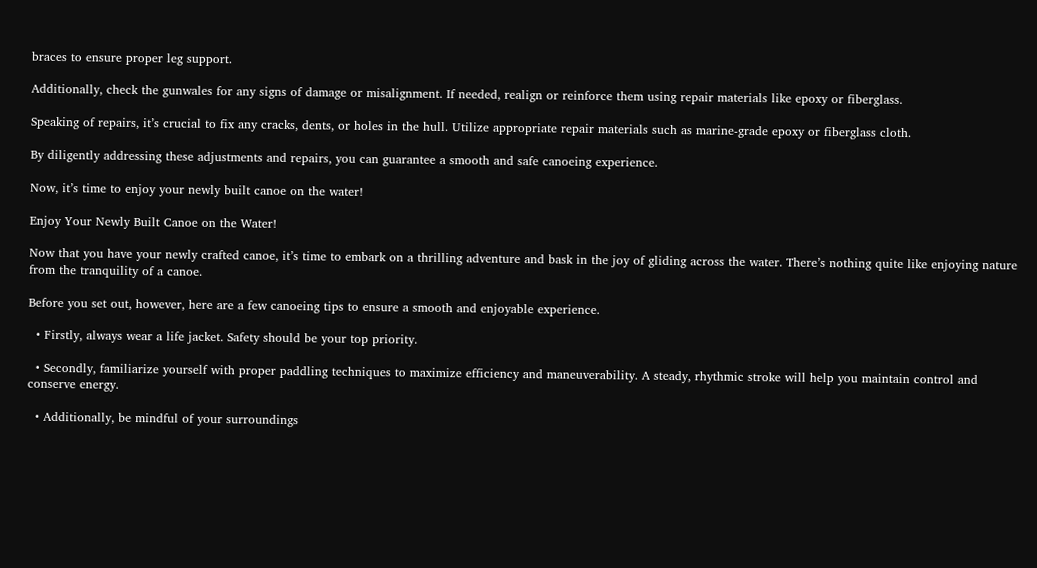braces to ensure proper leg support.

Additionally, check the gunwales for any signs of damage or misalignment. If needed, realign or reinforce them using repair materials like epoxy or fiberglass.

Speaking of repairs, it’s crucial to fix any cracks, dents, or holes in the hull. Utilize appropriate repair materials such as marine-grade epoxy or fiberglass cloth.

By diligently addressing these adjustments and repairs, you can guarantee a smooth and safe canoeing experience.

Now, it’s time to enjoy your newly built canoe on the water!

Enjoy Your Newly Built Canoe on the Water!

Now that you have your newly crafted canoe, it’s time to embark on a thrilling adventure and bask in the joy of gliding across the water. There’s nothing quite like enjoying nature from the tranquility of a canoe.

Before you set out, however, here are a few canoeing tips to ensure a smooth and enjoyable experience.

  • Firstly, always wear a life jacket. Safety should be your top priority.

  • Secondly, familiarize yourself with proper paddling techniques to maximize efficiency and maneuverability. A steady, rhythmic stroke will help you maintain control and conserve energy.

  • Additionally, be mindful of your surroundings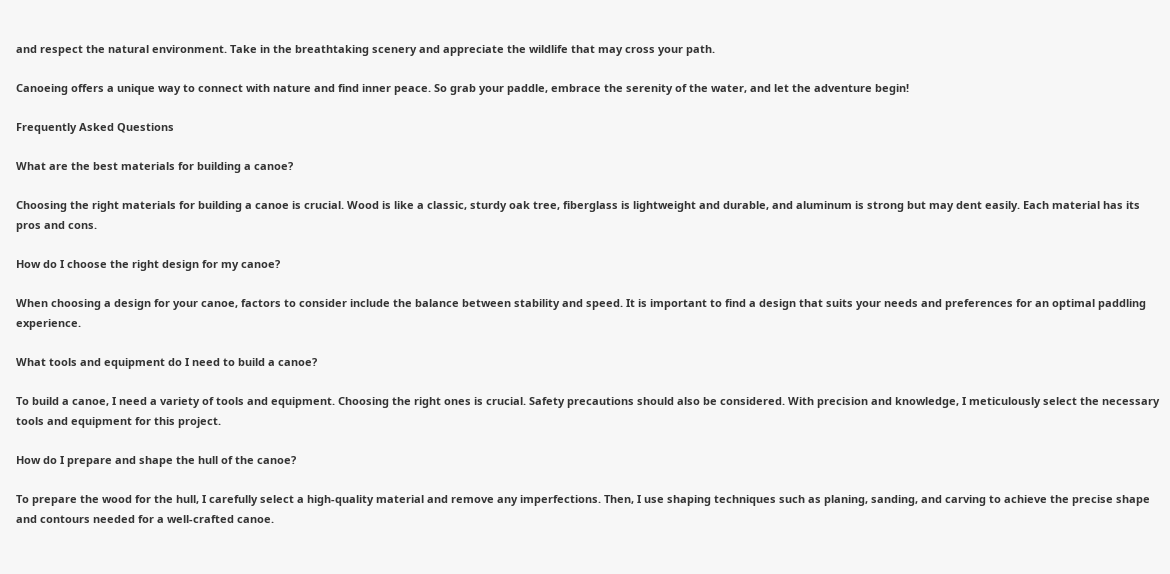and respect the natural environment. Take in the breathtaking scenery and appreciate the wildlife that may cross your path.

Canoeing offers a unique way to connect with nature and find inner peace. So grab your paddle, embrace the serenity of the water, and let the adventure begin!

Frequently Asked Questions

What are the best materials for building a canoe?

Choosing the right materials for building a canoe is crucial. Wood is like a classic, sturdy oak tree, fiberglass is lightweight and durable, and aluminum is strong but may dent easily. Each material has its pros and cons.

How do I choose the right design for my canoe?

When choosing a design for your canoe, factors to consider include the balance between stability and speed. It is important to find a design that suits your needs and preferences for an optimal paddling experience.

What tools and equipment do I need to build a canoe?

To build a canoe, I need a variety of tools and equipment. Choosing the right ones is crucial. Safety precautions should also be considered. With precision and knowledge, I meticulously select the necessary tools and equipment for this project.

How do I prepare and shape the hull of the canoe?

To prepare the wood for the hull, I carefully select a high-quality material and remove any imperfections. Then, I use shaping techniques such as planing, sanding, and carving to achieve the precise shape and contours needed for a well-crafted canoe.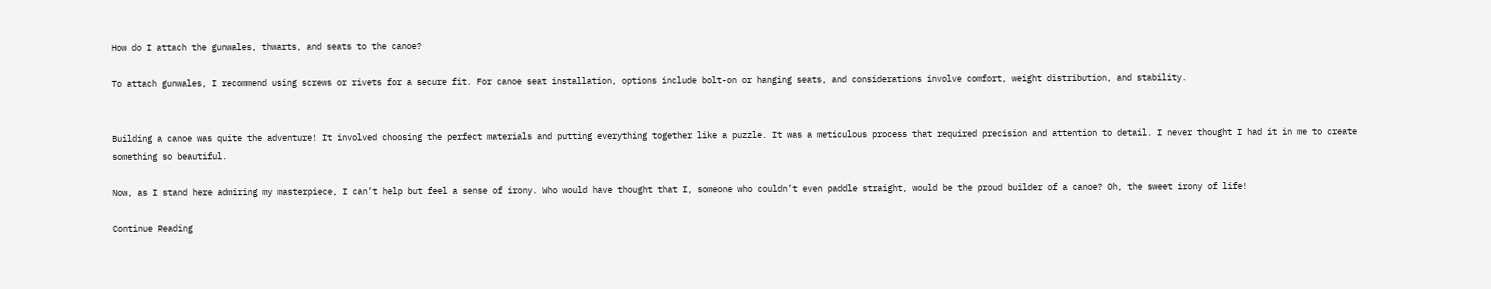How do I attach the gunwales, thwarts, and seats to the canoe?

To attach gunwales, I recommend using screws or rivets for a secure fit. For canoe seat installation, options include bolt-on or hanging seats, and considerations involve comfort, weight distribution, and stability.


Building a canoe was quite the adventure! It involved choosing the perfect materials and putting everything together like a puzzle. It was a meticulous process that required precision and attention to detail. I never thought I had it in me to create something so beautiful.

Now, as I stand here admiring my masterpiece, I can’t help but feel a sense of irony. Who would have thought that I, someone who couldn’t even paddle straight, would be the proud builder of a canoe? Oh, the sweet irony of life!

Continue Reading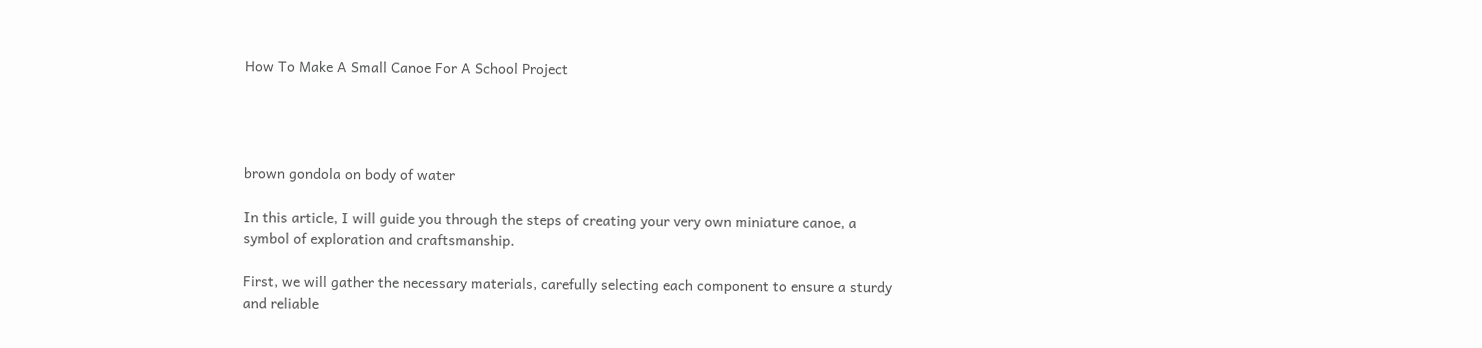How To Make A Small Canoe For A School Project




brown gondola on body of water

In this article, I will guide you through the steps of creating your very own miniature canoe, a symbol of exploration and craftsmanship.

First, we will gather the necessary materials, carefully selecting each component to ensure a sturdy and reliable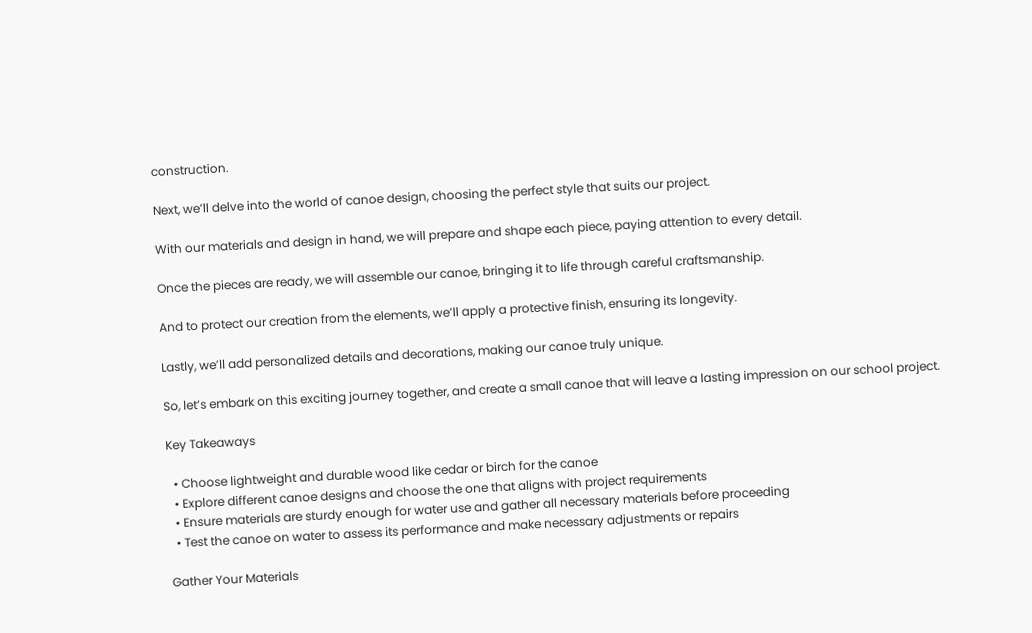construction.

Next, we’ll delve into the world of canoe design, choosing the perfect style that suits our project.

With our materials and design in hand, we will prepare and shape each piece, paying attention to every detail.

Once the pieces are ready, we will assemble our canoe, bringing it to life through careful craftsmanship.

And to protect our creation from the elements, we’ll apply a protective finish, ensuring its longevity.

Lastly, we’ll add personalized details and decorations, making our canoe truly unique.

So, let’s embark on this exciting journey together, and create a small canoe that will leave a lasting impression on our school project.

Key Takeaways

  • Choose lightweight and durable wood like cedar or birch for the canoe
  • Explore different canoe designs and choose the one that aligns with project requirements
  • Ensure materials are sturdy enough for water use and gather all necessary materials before proceeding
  • Test the canoe on water to assess its performance and make necessary adjustments or repairs

Gather Your Materials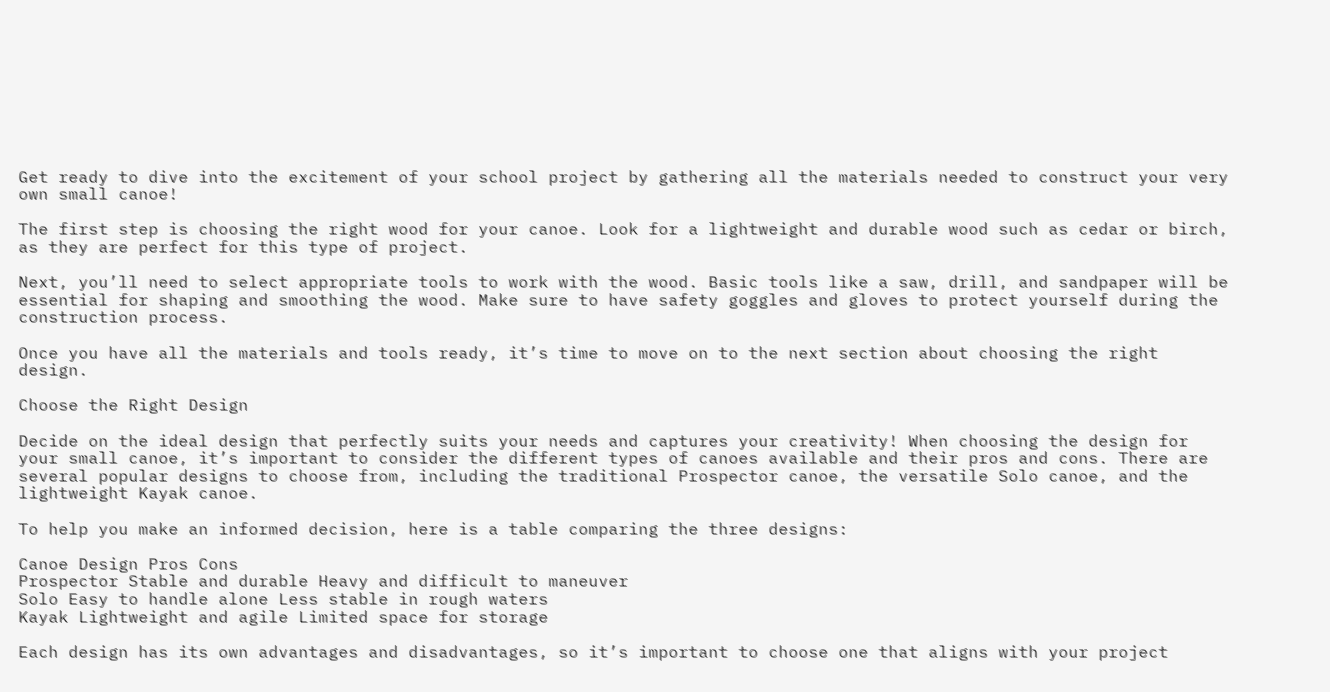Get ready to dive into the excitement of your school project by gathering all the materials needed to construct your very own small canoe!

The first step is choosing the right wood for your canoe. Look for a lightweight and durable wood such as cedar or birch, as they are perfect for this type of project.

Next, you’ll need to select appropriate tools to work with the wood. Basic tools like a saw, drill, and sandpaper will be essential for shaping and smoothing the wood. Make sure to have safety goggles and gloves to protect yourself during the construction process.

Once you have all the materials and tools ready, it’s time to move on to the next section about choosing the right design.

Choose the Right Design

Decide on the ideal design that perfectly suits your needs and captures your creativity! When choosing the design for your small canoe, it’s important to consider the different types of canoes available and their pros and cons. There are several popular designs to choose from, including the traditional Prospector canoe, the versatile Solo canoe, and the lightweight Kayak canoe.

To help you make an informed decision, here is a table comparing the three designs:

Canoe Design Pros Cons
Prospector Stable and durable Heavy and difficult to maneuver
Solo Easy to handle alone Less stable in rough waters
Kayak Lightweight and agile Limited space for storage

Each design has its own advantages and disadvantages, so it’s important to choose one that aligns with your project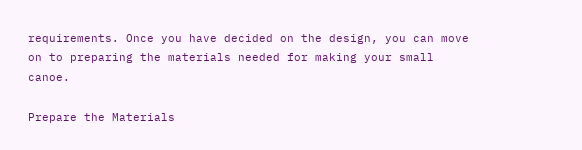requirements. Once you have decided on the design, you can move on to preparing the materials needed for making your small canoe.

Prepare the Materials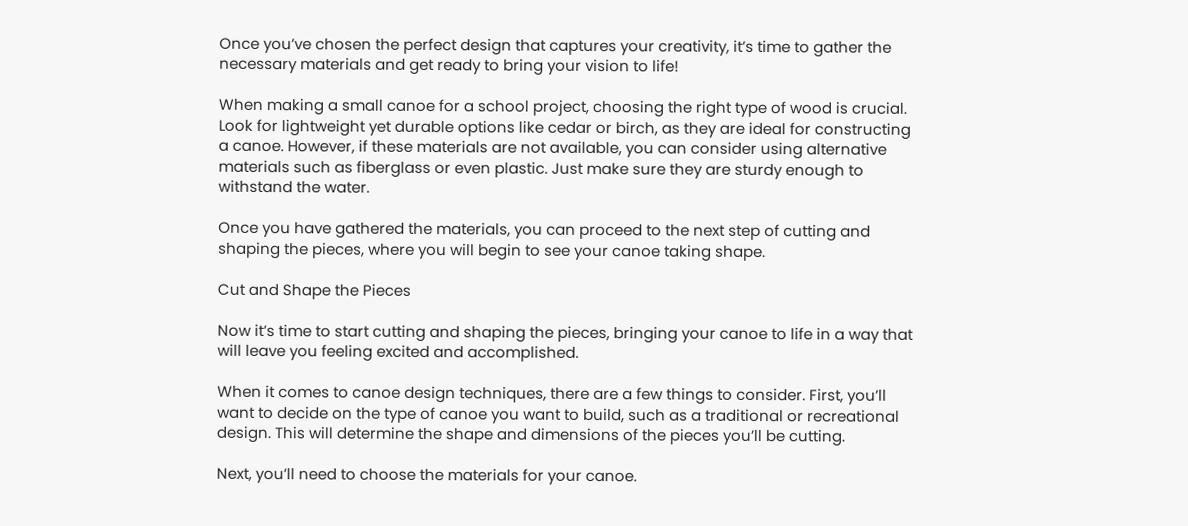Once you’ve chosen the perfect design that captures your creativity, it’s time to gather the necessary materials and get ready to bring your vision to life!

When making a small canoe for a school project, choosing the right type of wood is crucial. Look for lightweight yet durable options like cedar or birch, as they are ideal for constructing a canoe. However, if these materials are not available, you can consider using alternative materials such as fiberglass or even plastic. Just make sure they are sturdy enough to withstand the water.

Once you have gathered the materials, you can proceed to the next step of cutting and shaping the pieces, where you will begin to see your canoe taking shape.

Cut and Shape the Pieces

Now it’s time to start cutting and shaping the pieces, bringing your canoe to life in a way that will leave you feeling excited and accomplished.

When it comes to canoe design techniques, there are a few things to consider. First, you’ll want to decide on the type of canoe you want to build, such as a traditional or recreational design. This will determine the shape and dimensions of the pieces you’ll be cutting.

Next, you’ll need to choose the materials for your canoe.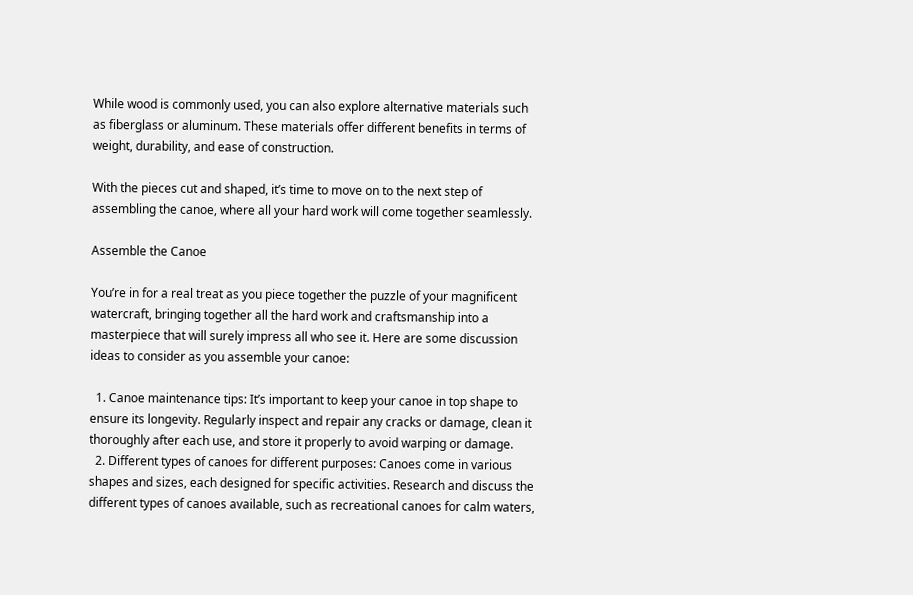While wood is commonly used, you can also explore alternative materials such as fiberglass or aluminum. These materials offer different benefits in terms of weight, durability, and ease of construction.

With the pieces cut and shaped, it’s time to move on to the next step of assembling the canoe, where all your hard work will come together seamlessly.

Assemble the Canoe

You’re in for a real treat as you piece together the puzzle of your magnificent watercraft, bringing together all the hard work and craftsmanship into a masterpiece that will surely impress all who see it. Here are some discussion ideas to consider as you assemble your canoe:

  1. Canoe maintenance tips: It’s important to keep your canoe in top shape to ensure its longevity. Regularly inspect and repair any cracks or damage, clean it thoroughly after each use, and store it properly to avoid warping or damage.
  2. Different types of canoes for different purposes: Canoes come in various shapes and sizes, each designed for specific activities. Research and discuss the different types of canoes available, such as recreational canoes for calm waters,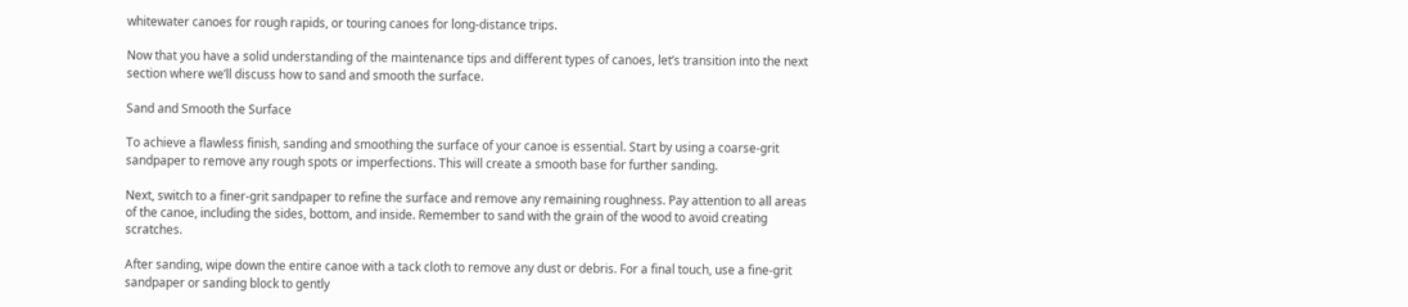whitewater canoes for rough rapids, or touring canoes for long-distance trips.

Now that you have a solid understanding of the maintenance tips and different types of canoes, let’s transition into the next section where we’ll discuss how to sand and smooth the surface.

Sand and Smooth the Surface

To achieve a flawless finish, sanding and smoothing the surface of your canoe is essential. Start by using a coarse-grit sandpaper to remove any rough spots or imperfections. This will create a smooth base for further sanding.

Next, switch to a finer-grit sandpaper to refine the surface and remove any remaining roughness. Pay attention to all areas of the canoe, including the sides, bottom, and inside. Remember to sand with the grain of the wood to avoid creating scratches.

After sanding, wipe down the entire canoe with a tack cloth to remove any dust or debris. For a final touch, use a fine-grit sandpaper or sanding block to gently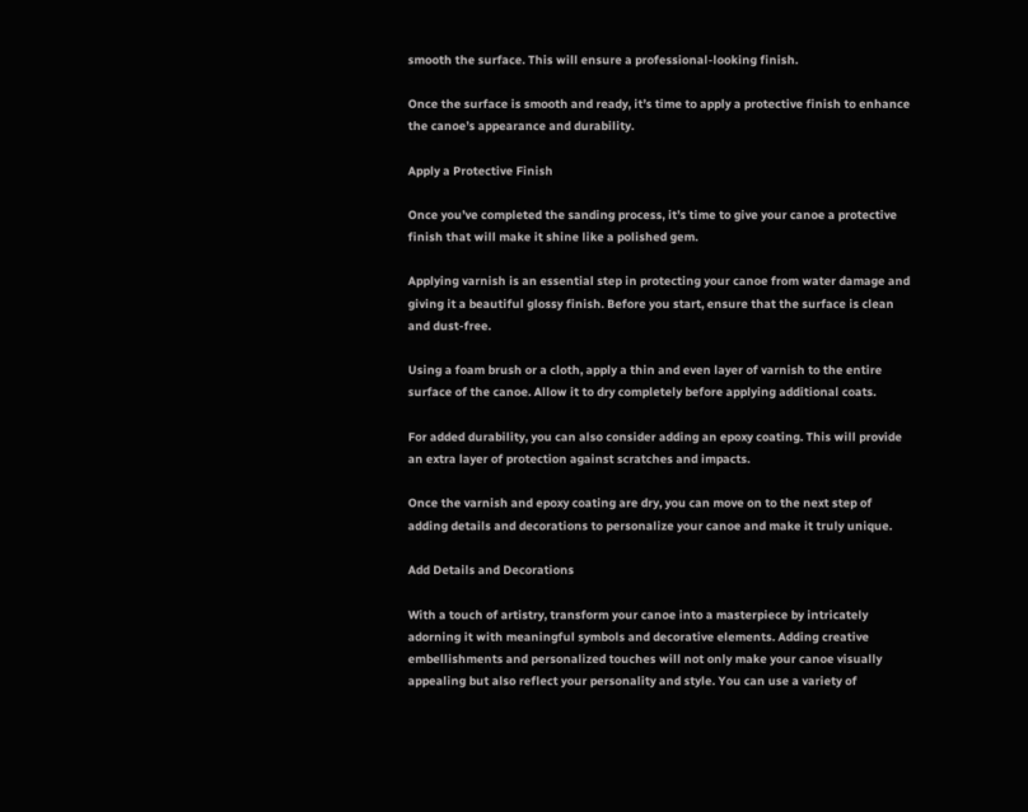smooth the surface. This will ensure a professional-looking finish.

Once the surface is smooth and ready, it’s time to apply a protective finish to enhance the canoe’s appearance and durability.

Apply a Protective Finish

Once you’ve completed the sanding process, it’s time to give your canoe a protective finish that will make it shine like a polished gem.

Applying varnish is an essential step in protecting your canoe from water damage and giving it a beautiful glossy finish. Before you start, ensure that the surface is clean and dust-free.

Using a foam brush or a cloth, apply a thin and even layer of varnish to the entire surface of the canoe. Allow it to dry completely before applying additional coats.

For added durability, you can also consider adding an epoxy coating. This will provide an extra layer of protection against scratches and impacts.

Once the varnish and epoxy coating are dry, you can move on to the next step of adding details and decorations to personalize your canoe and make it truly unique.

Add Details and Decorations

With a touch of artistry, transform your canoe into a masterpiece by intricately adorning it with meaningful symbols and decorative elements. Adding creative embellishments and personalized touches will not only make your canoe visually appealing but also reflect your personality and style. You can use a variety of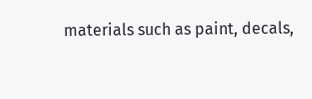materials such as paint, decals,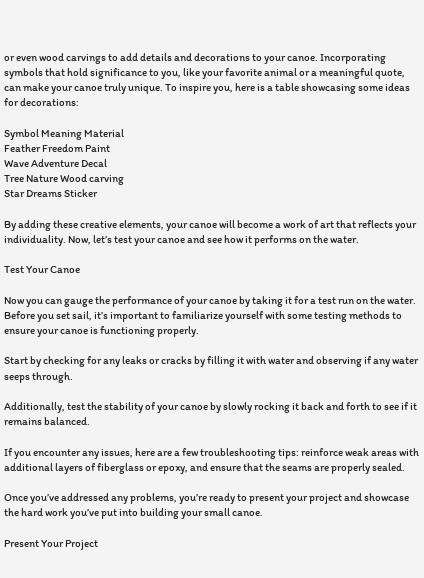or even wood carvings to add details and decorations to your canoe. Incorporating symbols that hold significance to you, like your favorite animal or a meaningful quote, can make your canoe truly unique. To inspire you, here is a table showcasing some ideas for decorations:

Symbol Meaning Material
Feather Freedom Paint
Wave Adventure Decal
Tree Nature Wood carving
Star Dreams Sticker

By adding these creative elements, your canoe will become a work of art that reflects your individuality. Now, let’s test your canoe and see how it performs on the water.

Test Your Canoe

Now you can gauge the performance of your canoe by taking it for a test run on the water. Before you set sail, it’s important to familiarize yourself with some testing methods to ensure your canoe is functioning properly.

Start by checking for any leaks or cracks by filling it with water and observing if any water seeps through.

Additionally, test the stability of your canoe by slowly rocking it back and forth to see if it remains balanced.

If you encounter any issues, here are a few troubleshooting tips: reinforce weak areas with additional layers of fiberglass or epoxy, and ensure that the seams are properly sealed.

Once you’ve addressed any problems, you’re ready to present your project and showcase the hard work you’ve put into building your small canoe.

Present Your Project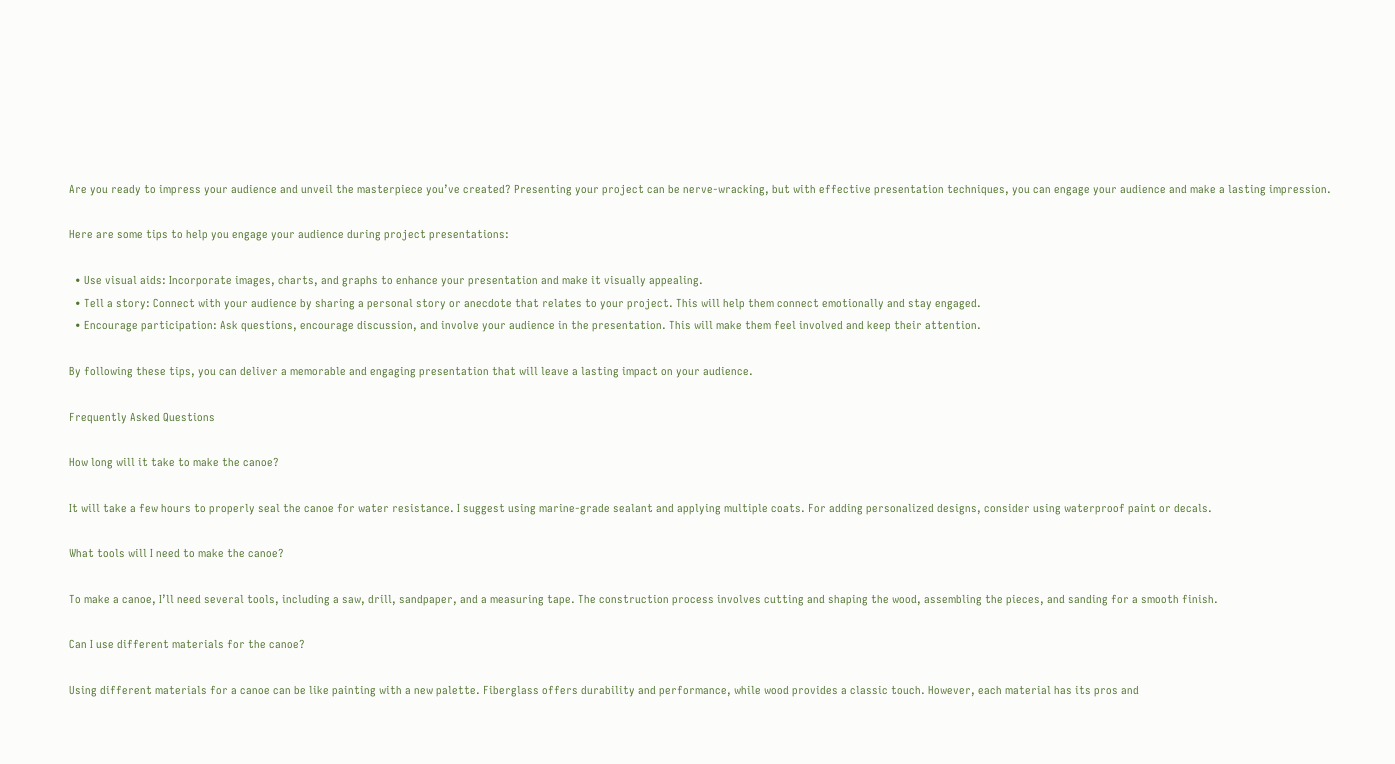Are you ready to impress your audience and unveil the masterpiece you’ve created? Presenting your project can be nerve-wracking, but with effective presentation techniques, you can engage your audience and make a lasting impression.

Here are some tips to help you engage your audience during project presentations:

  • Use visual aids: Incorporate images, charts, and graphs to enhance your presentation and make it visually appealing.
  • Tell a story: Connect with your audience by sharing a personal story or anecdote that relates to your project. This will help them connect emotionally and stay engaged.
  • Encourage participation: Ask questions, encourage discussion, and involve your audience in the presentation. This will make them feel involved and keep their attention.

By following these tips, you can deliver a memorable and engaging presentation that will leave a lasting impact on your audience.

Frequently Asked Questions

How long will it take to make the canoe?

It will take a few hours to properly seal the canoe for water resistance. I suggest using marine-grade sealant and applying multiple coats. For adding personalized designs, consider using waterproof paint or decals.

What tools will I need to make the canoe?

To make a canoe, I’ll need several tools, including a saw, drill, sandpaper, and a measuring tape. The construction process involves cutting and shaping the wood, assembling the pieces, and sanding for a smooth finish.

Can I use different materials for the canoe?

Using different materials for a canoe can be like painting with a new palette. Fiberglass offers durability and performance, while wood provides a classic touch. However, each material has its pros and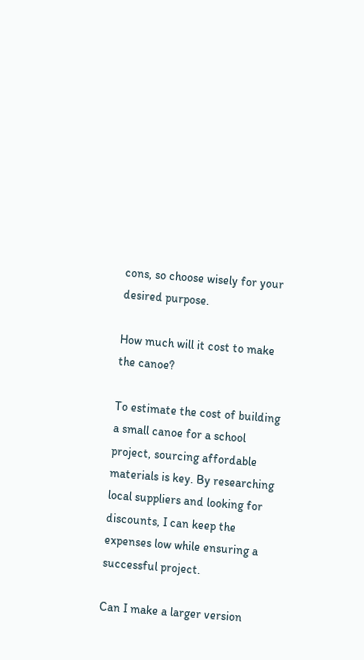cons, so choose wisely for your desired purpose.

How much will it cost to make the canoe?

To estimate the cost of building a small canoe for a school project, sourcing affordable materials is key. By researching local suppliers and looking for discounts, I can keep the expenses low while ensuring a successful project.

Can I make a larger version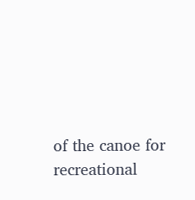of the canoe for recreational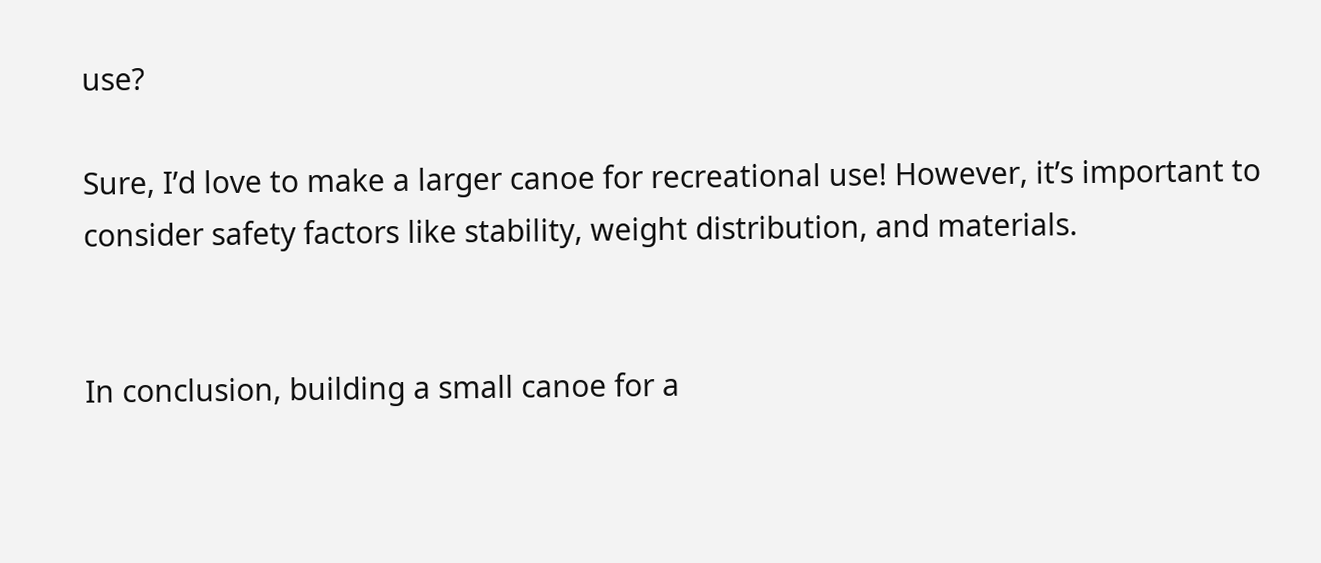use?

Sure, I’d love to make a larger canoe for recreational use! However, it’s important to consider safety factors like stability, weight distribution, and materials.


In conclusion, building a small canoe for a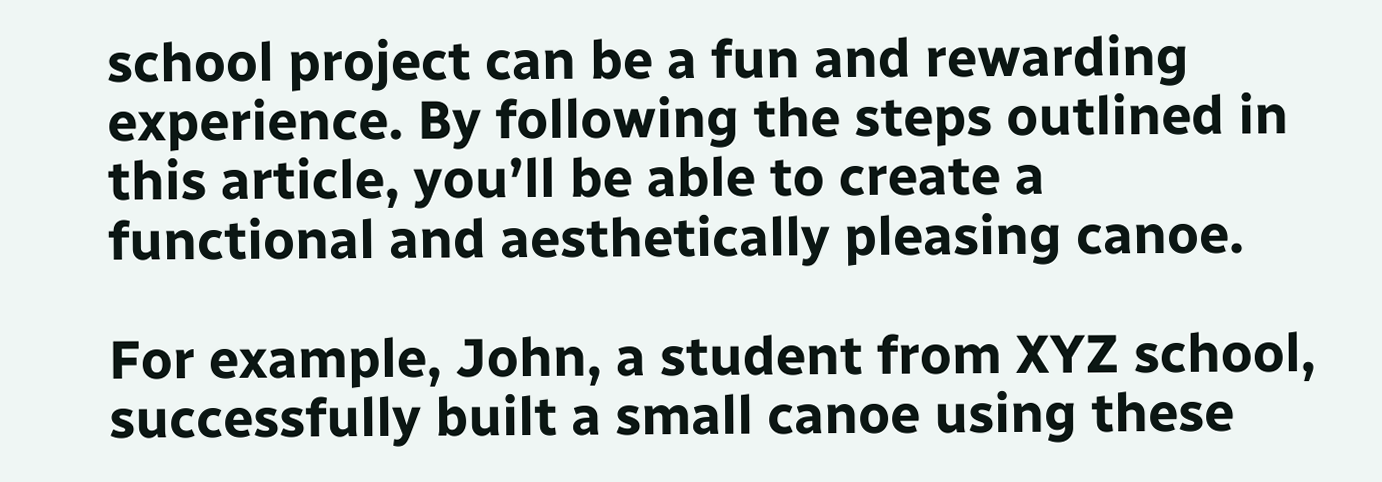school project can be a fun and rewarding experience. By following the steps outlined in this article, you’ll be able to create a functional and aesthetically pleasing canoe.

For example, John, a student from XYZ school, successfully built a small canoe using these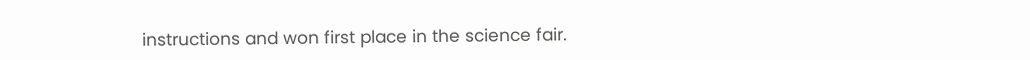instructions and won first place in the science fair.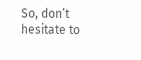So, don’t hesitate to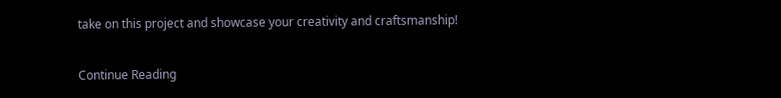take on this project and showcase your creativity and craftsmanship!

Continue Reading